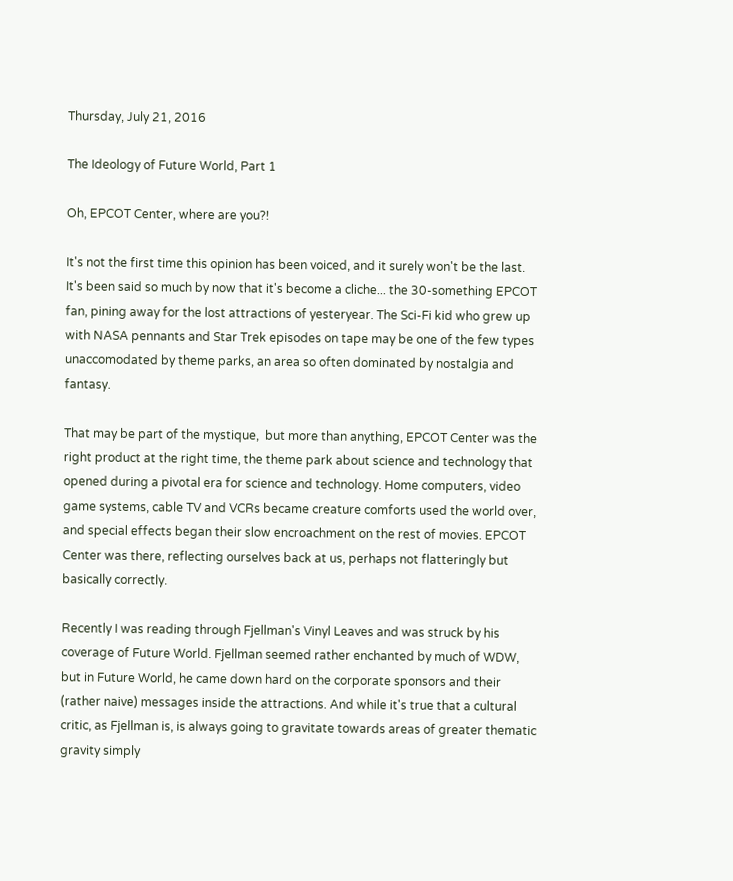Thursday, July 21, 2016

The Ideology of Future World, Part 1

Oh, EPCOT Center, where are you?!

It's not the first time this opinion has been voiced, and it surely won't be the last. It's been said so much by now that it's become a cliche... the 30-something EPCOT fan, pining away for the lost attractions of yesteryear. The Sci-Fi kid who grew up with NASA pennants and Star Trek episodes on tape may be one of the few types unaccomodated by theme parks, an area so often dominated by nostalgia and fantasy.

That may be part of the mystique,  but more than anything, EPCOT Center was the right product at the right time, the theme park about science and technology that opened during a pivotal era for science and technology. Home computers, video game systems, cable TV and VCRs became creature comforts used the world over, and special effects began their slow encroachment on the rest of movies. EPCOT Center was there, reflecting ourselves back at us, perhaps not flatteringly but basically correctly.

Recently I was reading through Fjellman's Vinyl Leaves and was struck by his coverage of Future World. Fjellman seemed rather enchanted by much of WDW, but in Future World, he came down hard on the corporate sponsors and their (rather naive) messages inside the attractions. And while it's true that a cultural critic, as Fjellman is, is always going to gravitate towards areas of greater thematic gravity simply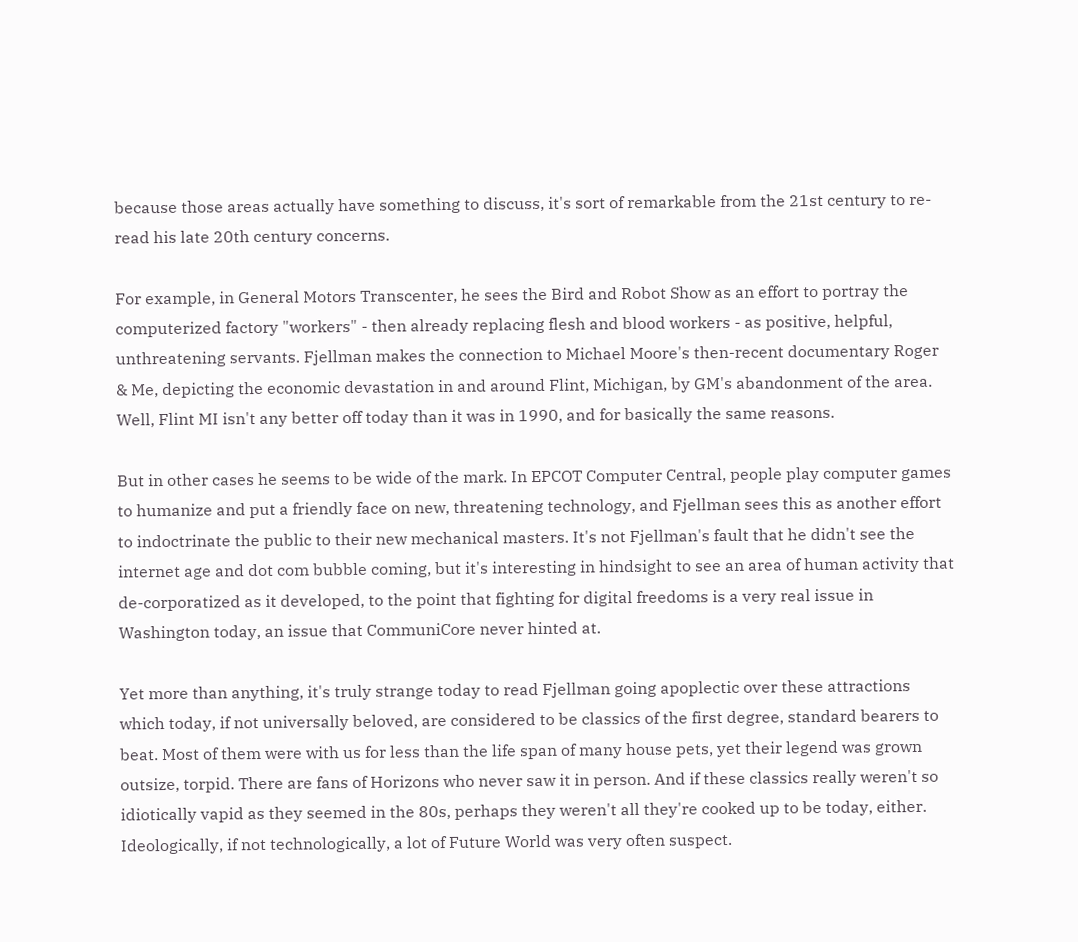because those areas actually have something to discuss, it's sort of remarkable from the 21st century to re-read his late 20th century concerns.

For example, in General Motors Transcenter, he sees the Bird and Robot Show as an effort to portray the computerized factory "workers" - then already replacing flesh and blood workers - as positive, helpful, unthreatening servants. Fjellman makes the connection to Michael Moore's then-recent documentary Roger & Me, depicting the economic devastation in and around Flint, Michigan, by GM's abandonment of the area. Well, Flint MI isn't any better off today than it was in 1990, and for basically the same reasons.

But in other cases he seems to be wide of the mark. In EPCOT Computer Central, people play computer games to humanize and put a friendly face on new, threatening technology, and Fjellman sees this as another effort to indoctrinate the public to their new mechanical masters. It's not Fjellman's fault that he didn't see the internet age and dot com bubble coming, but it's interesting in hindsight to see an area of human activity that de-corporatized as it developed, to the point that fighting for digital freedoms is a very real issue in Washington today, an issue that CommuniCore never hinted at.

Yet more than anything, it's truly strange today to read Fjellman going apoplectic over these attractions which today, if not universally beloved, are considered to be classics of the first degree, standard bearers to beat. Most of them were with us for less than the life span of many house pets, yet their legend was grown outsize, torpid. There are fans of Horizons who never saw it in person. And if these classics really weren't so idiotically vapid as they seemed in the 80s, perhaps they weren't all they're cooked up to be today, either. Ideologically, if not technologically, a lot of Future World was very often suspect.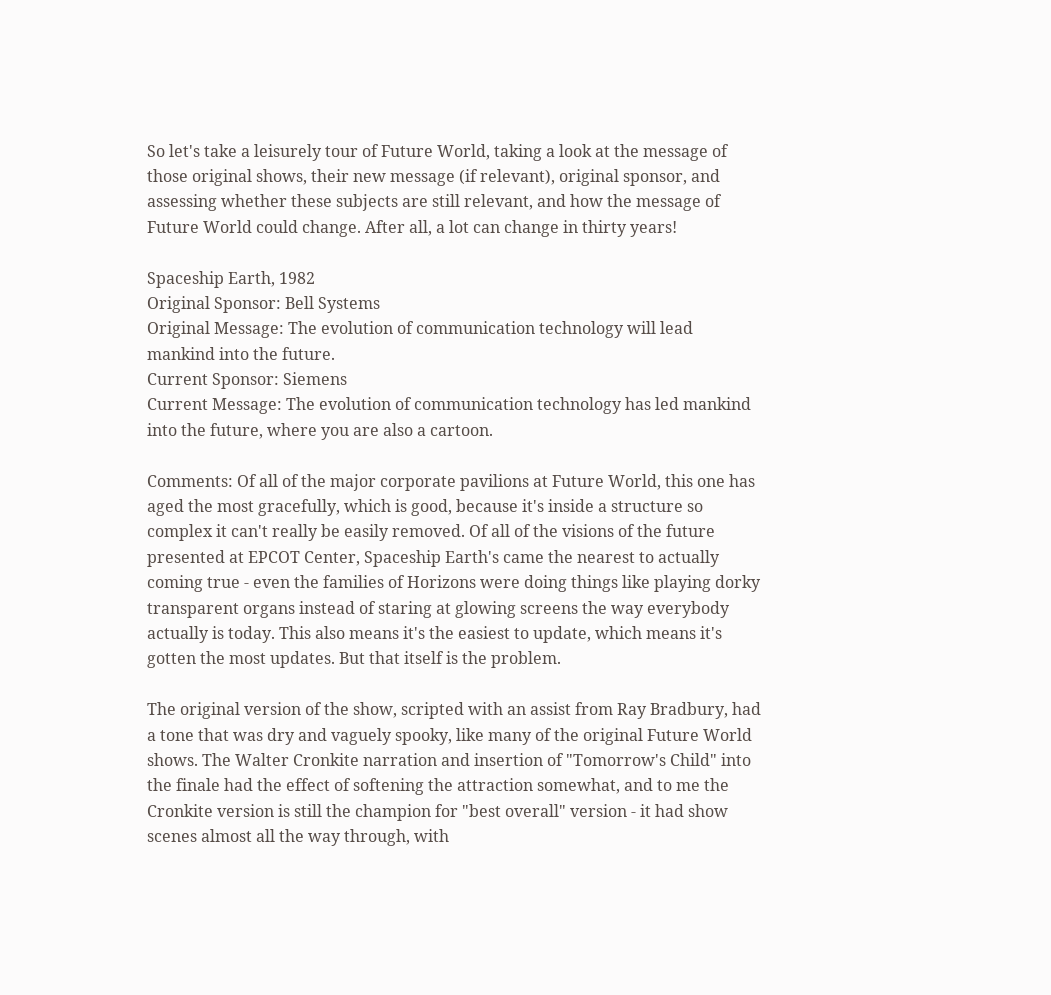So let's take a leisurely tour of Future World, taking a look at the message of those original shows, their new message (if relevant), original sponsor, and assessing whether these subjects are still relevant, and how the message of Future World could change. After all, a lot can change in thirty years!

Spaceship Earth, 1982
Original Sponsor: Bell Systems
Original Message: The evolution of communication technology will lead mankind into the future.
Current Sponsor: Siemens
Current Message: The evolution of communication technology has led mankind into the future, where you are also a cartoon.

Comments: Of all of the major corporate pavilions at Future World, this one has aged the most gracefully, which is good, because it's inside a structure so complex it can't really be easily removed. Of all of the visions of the future presented at EPCOT Center, Spaceship Earth's came the nearest to actually coming true - even the families of Horizons were doing things like playing dorky transparent organs instead of staring at glowing screens the way everybody actually is today. This also means it's the easiest to update, which means it's gotten the most updates. But that itself is the problem.

The original version of the show, scripted with an assist from Ray Bradbury, had a tone that was dry and vaguely spooky, like many of the original Future World shows. The Walter Cronkite narration and insertion of "Tomorrow's Child" into the finale had the effect of softening the attraction somewhat, and to me the Cronkite version is still the champion for "best overall" version - it had show scenes almost all the way through, with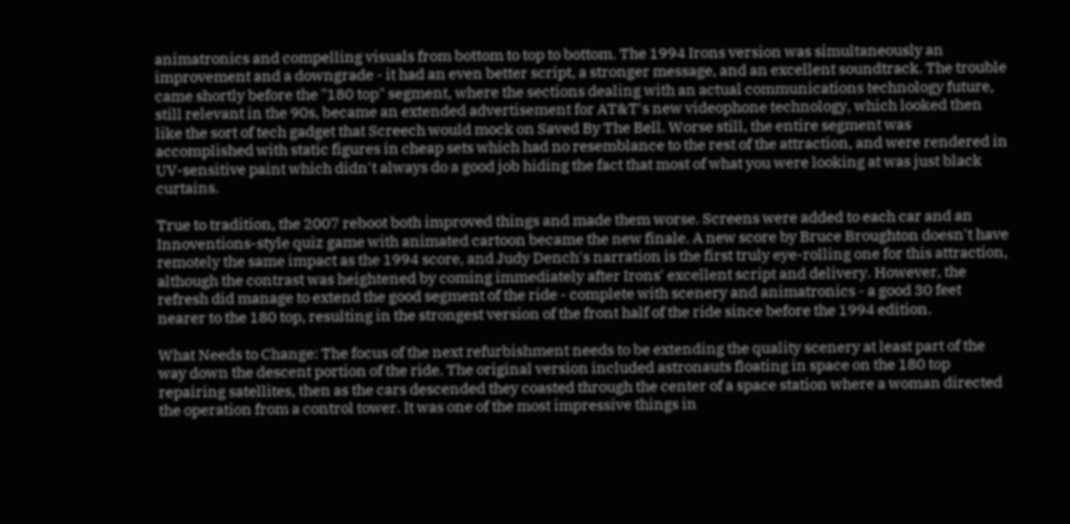animatronics and compelling visuals from bottom to top to bottom. The 1994 Irons version was simultaneously an improvement and a downgrade - it had an even better script, a stronger message, and an excellent soundtrack. The trouble came shortly before the "180 top" segment, where the sections dealing with an actual communications technology future, still relevant in the 90s, became an extended advertisement for AT&T's new videophone technology, which looked then like the sort of tech gadget that Screech would mock on Saved By The Bell. Worse still, the entire segment was accomplished with static figures in cheap sets which had no resemblance to the rest of the attraction, and were rendered in UV-sensitive paint which didn't always do a good job hiding the fact that most of what you were looking at was just black curtains.

True to tradition, the 2007 reboot both improved things and made them worse. Screens were added to each car and an Innoventions-style quiz game with animated cartoon became the new finale. A new score by Bruce Broughton doesn't have remotely the same impact as the 1994 score, and Judy Dench's narration is the first truly eye-rolling one for this attraction, although the contrast was heightened by coming immediately after Irons' excellent script and delivery. However, the refresh did manage to extend the good segment of the ride - complete with scenery and animatronics - a good 30 feet nearer to the 180 top, resulting in the strongest version of the front half of the ride since before the 1994 edition.

What Needs to Change: The focus of the next refurbishment needs to be extending the quality scenery at least part of the way down the descent portion of the ride. The original version included astronauts floating in space on the 180 top repairing satellites, then as the cars descended they coasted through the center of a space station where a woman directed the operation from a control tower. It was one of the most impressive things in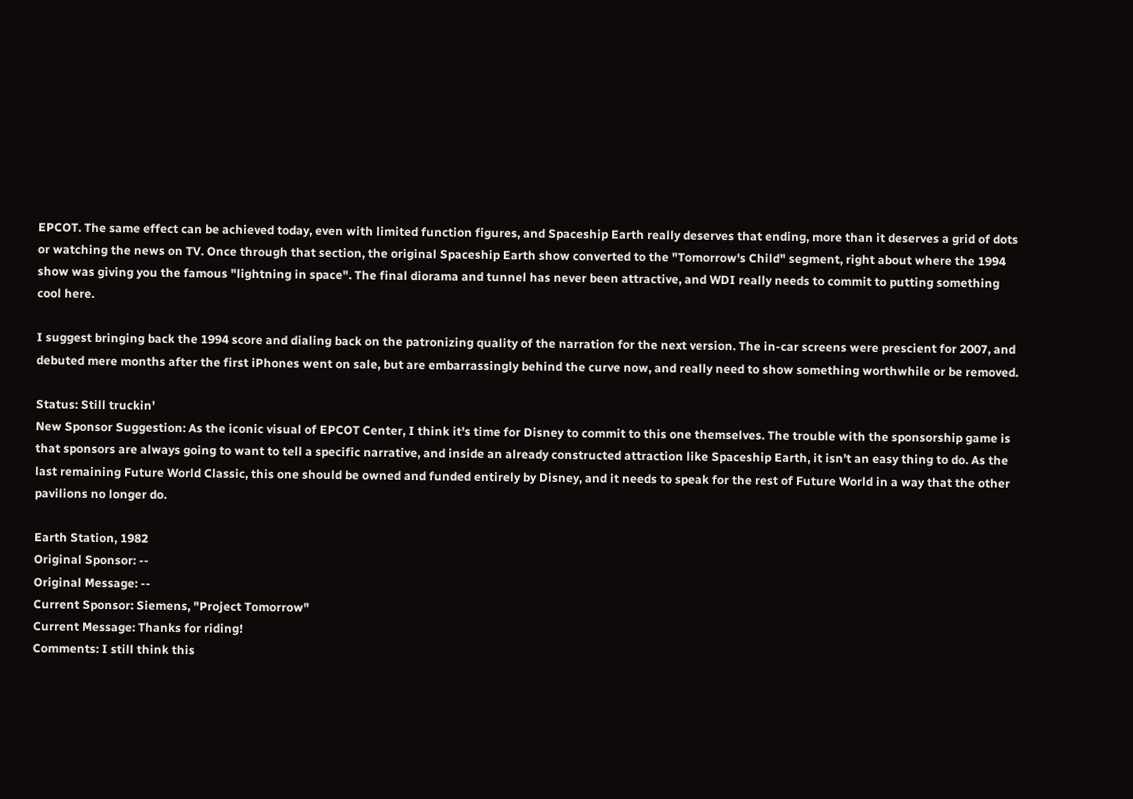EPCOT. The same effect can be achieved today, even with limited function figures, and Spaceship Earth really deserves that ending, more than it deserves a grid of dots or watching the news on TV. Once through that section, the original Spaceship Earth show converted to the "Tomorrow's Child" segment, right about where the 1994 show was giving you the famous "lightning in space". The final diorama and tunnel has never been attractive, and WDI really needs to commit to putting something cool here.

I suggest bringing back the 1994 score and dialing back on the patronizing quality of the narration for the next version. The in-car screens were prescient for 2007, and debuted mere months after the first iPhones went on sale, but are embarrassingly behind the curve now, and really need to show something worthwhile or be removed.

Status: Still truckin'
New Sponsor Suggestion: As the iconic visual of EPCOT Center, I think it's time for Disney to commit to this one themselves. The trouble with the sponsorship game is that sponsors are always going to want to tell a specific narrative, and inside an already constructed attraction like Spaceship Earth, it isn't an easy thing to do. As the last remaining Future World Classic, this one should be owned and funded entirely by Disney, and it needs to speak for the rest of Future World in a way that the other pavilions no longer do.

Earth Station, 1982
Original Sponsor: --
Original Message: --
Current Sponsor: Siemens, "Project Tomorrow"
Current Message: Thanks for riding!
Comments: I still think this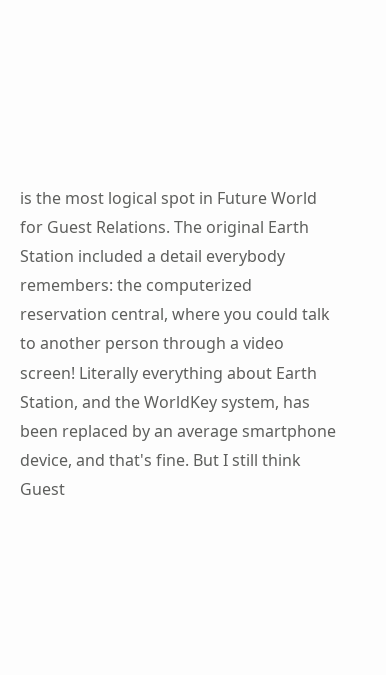is the most logical spot in Future World for Guest Relations. The original Earth Station included a detail everybody remembers: the computerized reservation central, where you could talk to another person through a video screen! Literally everything about Earth Station, and the WorldKey system, has been replaced by an average smartphone device, and that's fine. But I still think Guest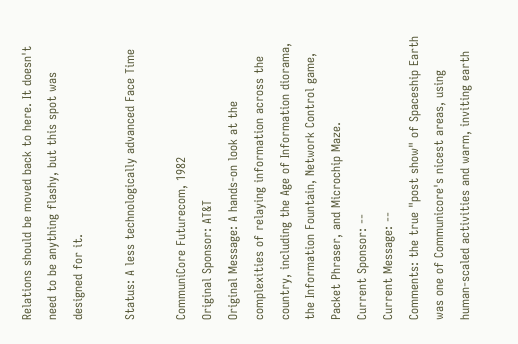Relations should be moved back to here. It doesn't need to be anything flashy, but this spot was designed for it.

Status: A less technologically advanced Face Time

CommuniCore Futurecom, 1982
Original Sponsor: AT&T
Original Message: A hands-on look at the complexities of relaying information across the country, including the Age of Information diorama, the Information Fountain, Network Control game, Packet Phraser, and Microchip Maze.
Current Sponsor: --
Current Message: --
Comments: the true "post show" of Spaceship Earth was one of Communicore's nicest areas, using human-scaled activities and warm, inviting earth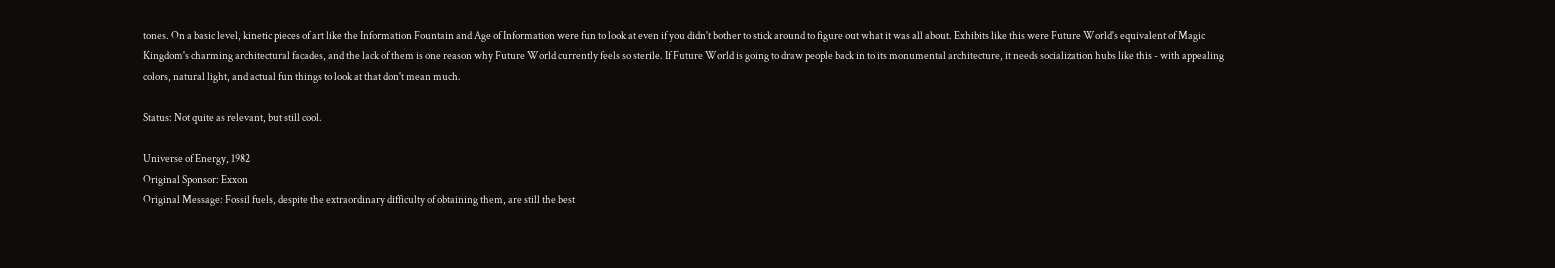tones. On a basic level, kinetic pieces of art like the Information Fountain and Age of Information were fun to look at even if you didn't bother to stick around to figure out what it was all about. Exhibits like this were Future World's equivalent of Magic Kingdom's charming architectural facades, and the lack of them is one reason why Future World currently feels so sterile. If Future World is going to draw people back in to its monumental architecture, it needs socialization hubs like this - with appealing colors, natural light, and actual fun things to look at that don't mean much.

Status: Not quite as relevant, but still cool.

Universe of Energy, 1982
Original Sponsor: Exxon
Original Message: Fossil fuels, despite the extraordinary difficulty of obtaining them, are still the best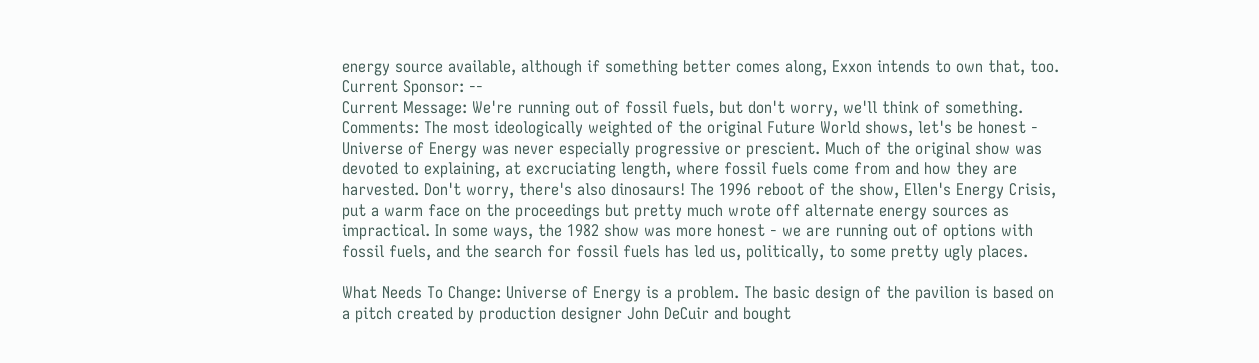energy source available, although if something better comes along, Exxon intends to own that, too.
Current Sponsor: --
Current Message: We're running out of fossil fuels, but don't worry, we'll think of something.
Comments: The most ideologically weighted of the original Future World shows, let's be honest - Universe of Energy was never especially progressive or prescient. Much of the original show was devoted to explaining, at excruciating length, where fossil fuels come from and how they are harvested. Don't worry, there's also dinosaurs! The 1996 reboot of the show, Ellen's Energy Crisis, put a warm face on the proceedings but pretty much wrote off alternate energy sources as impractical. In some ways, the 1982 show was more honest - we are running out of options with fossil fuels, and the search for fossil fuels has led us, politically, to some pretty ugly places.

What Needs To Change: Universe of Energy is a problem. The basic design of the pavilion is based on a pitch created by production designer John DeCuir and bought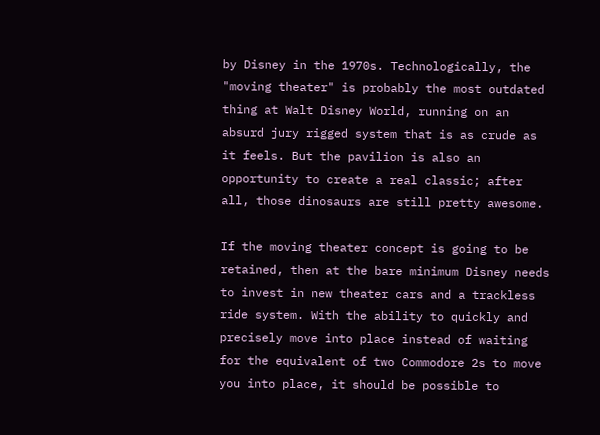by Disney in the 1970s. Technologically, the "moving theater" is probably the most outdated thing at Walt Disney World, running on an absurd jury rigged system that is as crude as it feels. But the pavilion is also an opportunity to create a real classic; after all, those dinosaurs are still pretty awesome.

If the moving theater concept is going to be retained, then at the bare minimum Disney needs to invest in new theater cars and a trackless ride system. With the ability to quickly and precisely move into place instead of waiting for the equivalent of two Commodore 2s to move you into place, it should be possible to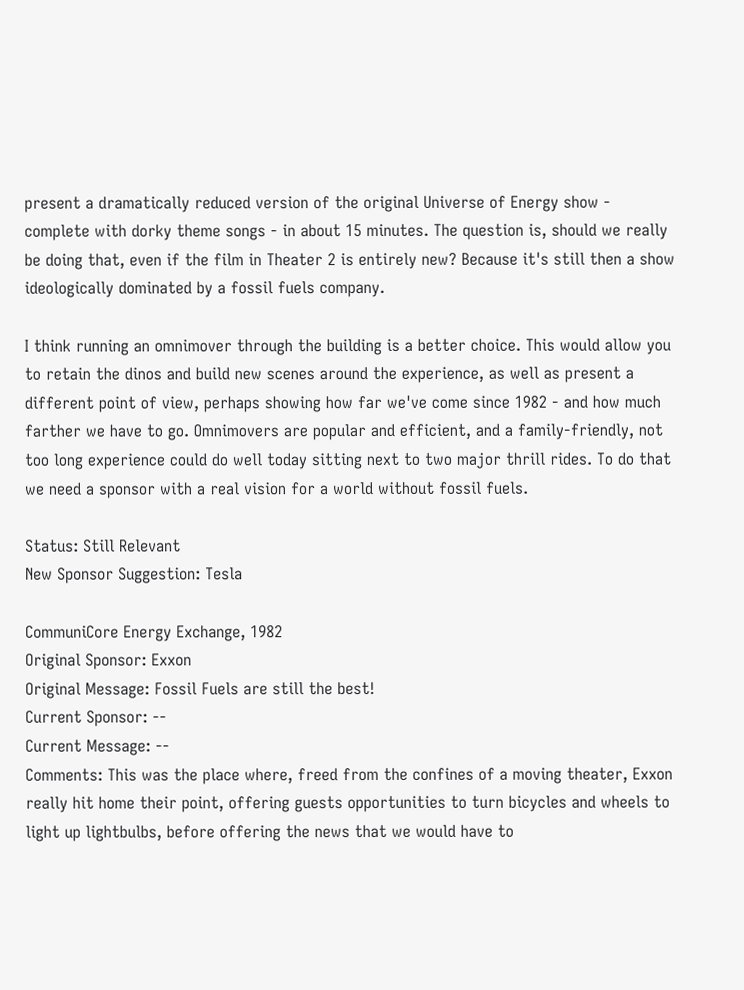present a dramatically reduced version of the original Universe of Energy show - complete with dorky theme songs - in about 15 minutes. The question is, should we really be doing that, even if the film in Theater 2 is entirely new? Because it's still then a show ideologically dominated by a fossil fuels company.

I think running an omnimover through the building is a better choice. This would allow you to retain the dinos and build new scenes around the experience, as well as present a different point of view, perhaps showing how far we've come since 1982 - and how much farther we have to go. Omnimovers are popular and efficient, and a family-friendly, not too long experience could do well today sitting next to two major thrill rides. To do that we need a sponsor with a real vision for a world without fossil fuels.

Status: Still Relevant
New Sponsor Suggestion: Tesla

CommuniCore Energy Exchange, 1982
Original Sponsor: Exxon
Original Message: Fossil Fuels are still the best!
Current Sponsor: --
Current Message: --
Comments: This was the place where, freed from the confines of a moving theater, Exxon really hit home their point, offering guests opportunities to turn bicycles and wheels to light up lightbulbs, before offering the news that we would have to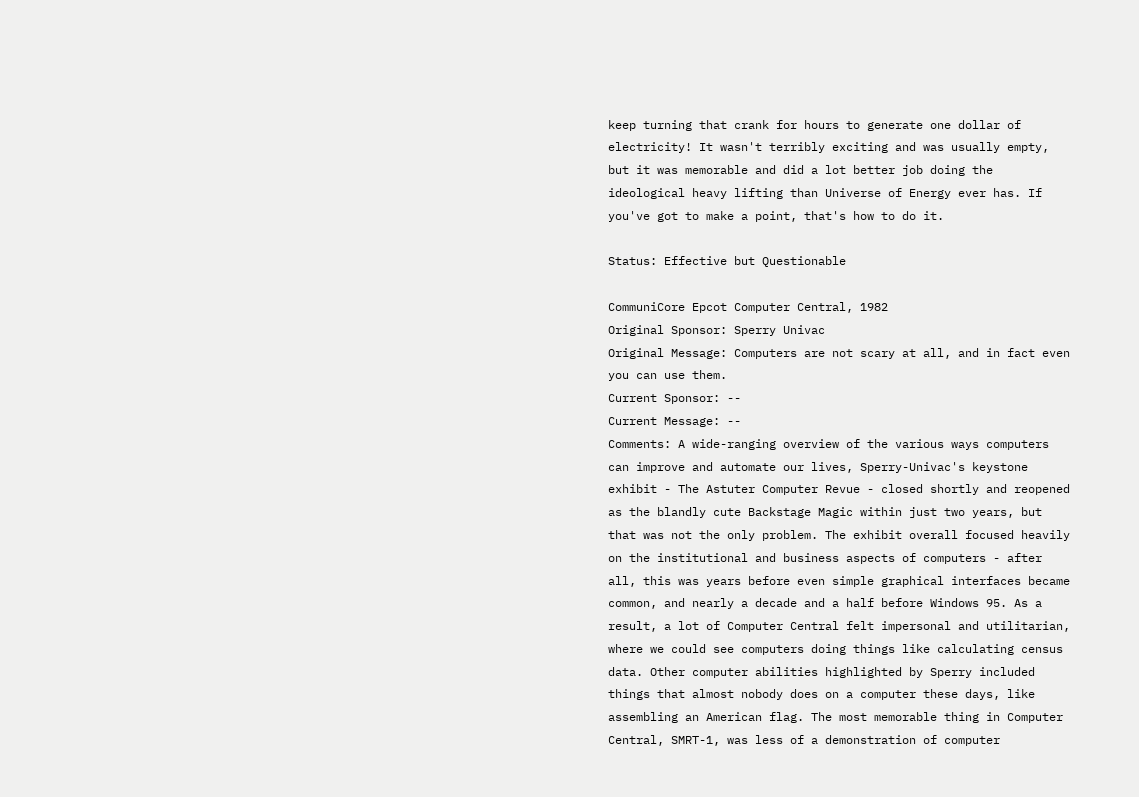keep turning that crank for hours to generate one dollar of electricity! It wasn't terribly exciting and was usually empty, but it was memorable and did a lot better job doing the ideological heavy lifting than Universe of Energy ever has. If you've got to make a point, that's how to do it.

Status: Effective but Questionable

CommuniCore Epcot Computer Central, 1982
Original Sponsor: Sperry Univac
Original Message: Computers are not scary at all, and in fact even you can use them.
Current Sponsor: --
Current Message: --
Comments: A wide-ranging overview of the various ways computers can improve and automate our lives, Sperry-Univac's keystone exhibit - The Astuter Computer Revue - closed shortly and reopened as the blandly cute Backstage Magic within just two years, but that was not the only problem. The exhibit overall focused heavily on the institutional and business aspects of computers - after all, this was years before even simple graphical interfaces became common, and nearly a decade and a half before Windows 95. As a result, a lot of Computer Central felt impersonal and utilitarian, where we could see computers doing things like calculating census data. Other computer abilities highlighted by Sperry included things that almost nobody does on a computer these days, like assembling an American flag. The most memorable thing in Computer Central, SMRT-1, was less of a demonstration of computer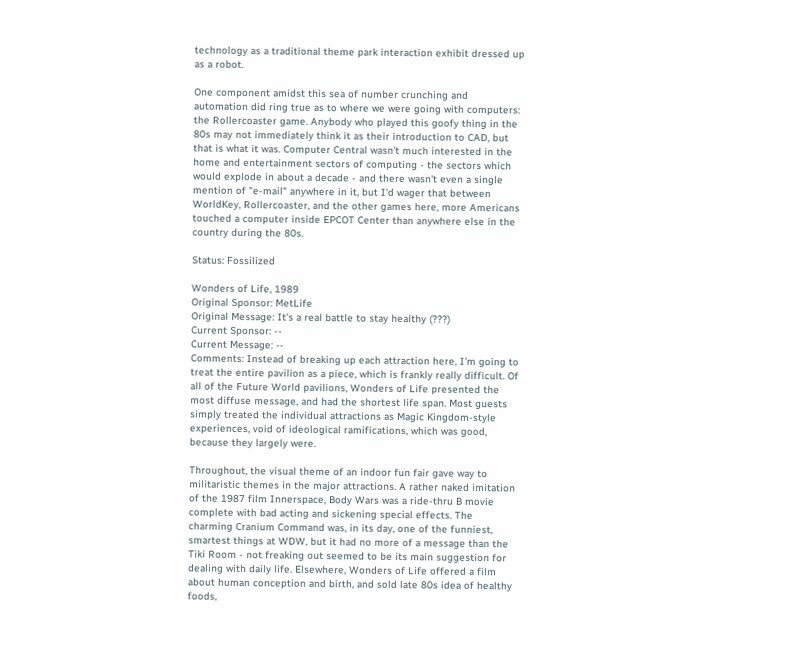technology as a traditional theme park interaction exhibit dressed up as a robot.

One component amidst this sea of number crunching and automation did ring true as to where we were going with computers: the Rollercoaster game. Anybody who played this goofy thing in the 80s may not immediately think it as their introduction to CAD, but that is what it was. Computer Central wasn't much interested in the home and entertainment sectors of computing - the sectors which would explode in about a decade - and there wasn't even a single mention of "e-mail" anywhere in it, but I'd wager that between WorldKey, Rollercoaster, and the other games here, more Americans touched a computer inside EPCOT Center than anywhere else in the country during the 80s.

Status: Fossilized

Wonders of Life, 1989
Original Sponsor: MetLife
Original Message: It's a real battle to stay healthy (???)
Current Sponsor: --
Current Message: --
Comments: Instead of breaking up each attraction here, I'm going to treat the entire pavilion as a piece, which is frankly really difficult. Of all of the Future World pavilions, Wonders of Life presented the most diffuse message, and had the shortest life span. Most guests simply treated the individual attractions as Magic Kingdom-style experiences, void of ideological ramifications, which was good, because they largely were.

Throughout, the visual theme of an indoor fun fair gave way to militaristic themes in the major attractions. A rather naked imitation of the 1987 film Innerspace, Body Wars was a ride-thru B movie complete with bad acting and sickening special effects. The charming Cranium Command was, in its day, one of the funniest, smartest things at WDW, but it had no more of a message than the Tiki Room - not freaking out seemed to be its main suggestion for dealing with daily life. Elsewhere, Wonders of Life offered a film about human conception and birth, and sold late 80s idea of healthy foods,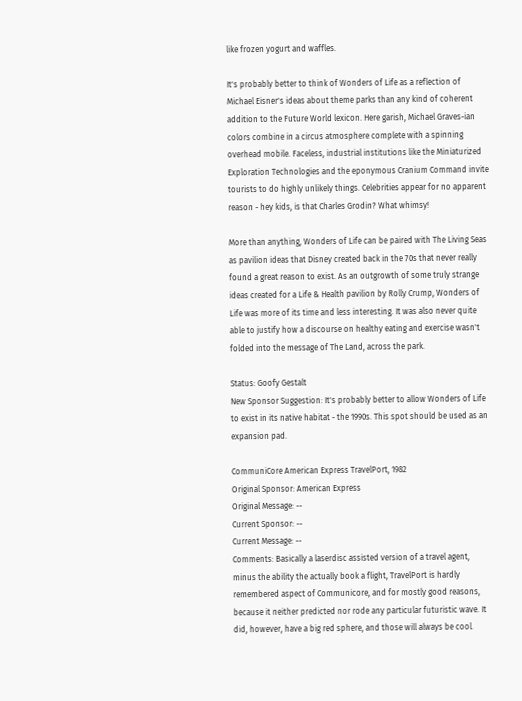like frozen yogurt and waffles.

It's probably better to think of Wonders of Life as a reflection of Michael Eisner's ideas about theme parks than any kind of coherent addition to the Future World lexicon. Here garish, Michael Graves-ian colors combine in a circus atmosphere complete with a spinning overhead mobile. Faceless, industrial institutions like the Miniaturized Exploration Technologies and the eponymous Cranium Command invite tourists to do highly unlikely things. Celebrities appear for no apparent reason - hey kids, is that Charles Grodin? What whimsy!

More than anything, Wonders of Life can be paired with The Living Seas as pavilion ideas that Disney created back in the 70s that never really found a great reason to exist. As an outgrowth of some truly strange ideas created for a Life & Health pavilion by Rolly Crump, Wonders of Life was more of its time and less interesting. It was also never quite able to justify how a discourse on healthy eating and exercise wasn't folded into the message of The Land, across the park.

Status: Goofy Gestalt
New Sponsor Suggestion: It's probably better to allow Wonders of Life to exist in its native habitat - the 1990s. This spot should be used as an expansion pad.

CommuniCore American Express TravelPort, 1982
Original Sponsor: American Express
Original Message: --
Current Sponsor: --
Current Message: --
Comments: Basically a laserdisc assisted version of a travel agent, minus the ability the actually book a flight, TravelPort is hardly remembered aspect of Communicore, and for mostly good reasons, because it neither predicted nor rode any particular futuristic wave. It did, however, have a big red sphere, and those will always be cool.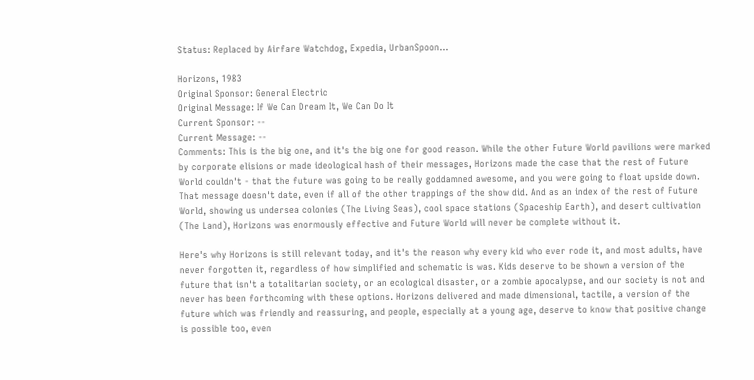Status: Replaced by Airfare Watchdog, Expedia, UrbanSpoon...

Horizons, 1983
Original Sponsor: General Electric
Original Message: If We Can Dream It, We Can Do It
Current Sponsor: --
Current Message: --
Comments: This is the big one, and it's the big one for good reason. While the other Future World pavilions were marked by corporate elisions or made ideological hash of their messages, Horizons made the case that the rest of Future World couldn't - that the future was going to be really goddamned awesome, and you were going to float upside down. That message doesn't date, even if all of the other trappings of the show did. And as an index of the rest of Future World, showing us undersea colonies (The Living Seas), cool space stations (Spaceship Earth), and desert cultivation (The Land), Horizons was enormously effective and Future World will never be complete without it.

Here's why Horizons is still relevant today, and it's the reason why every kid who ever rode it, and most adults, have never forgotten it, regardless of how simplified and schematic is was. Kids deserve to be shown a version of the future that isn't a totalitarian society, or an ecological disaster, or a zombie apocalypse, and our society is not and never has been forthcoming with these options. Horizons delivered and made dimensional, tactile, a version of the future which was friendly and reassuring, and people, especially at a young age, deserve to know that positive change is possible too, even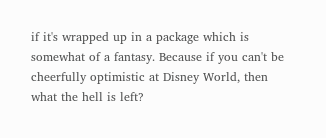if it's wrapped up in a package which is somewhat of a fantasy. Because if you can't be cheerfully optimistic at Disney World, then what the hell is left?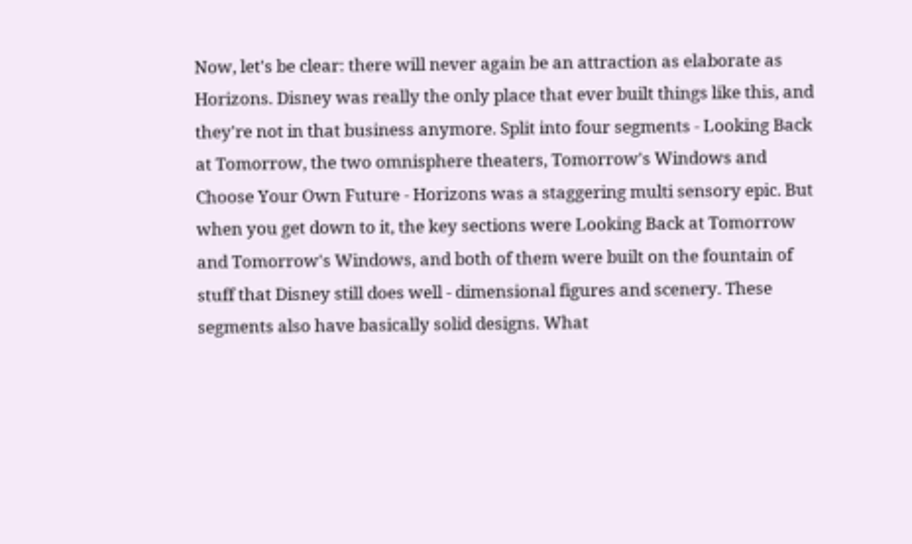Now, let's be clear: there will never again be an attraction as elaborate as Horizons. Disney was really the only place that ever built things like this, and they're not in that business anymore. Split into four segments - Looking Back at Tomorrow, the two omnisphere theaters, Tomorrow's Windows and Choose Your Own Future - Horizons was a staggering multi sensory epic. But when you get down to it, the key sections were Looking Back at Tomorrow and Tomorrow's Windows, and both of them were built on the fountain of stuff that Disney still does well - dimensional figures and scenery. These segments also have basically solid designs. What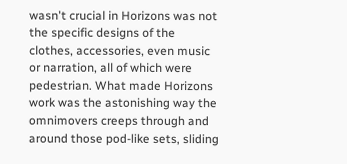wasn't crucial in Horizons was not the specific designs of the clothes, accessories, even music or narration, all of which were pedestrian. What made Horizons work was the astonishing way the omnimovers creeps through and around those pod-like sets, sliding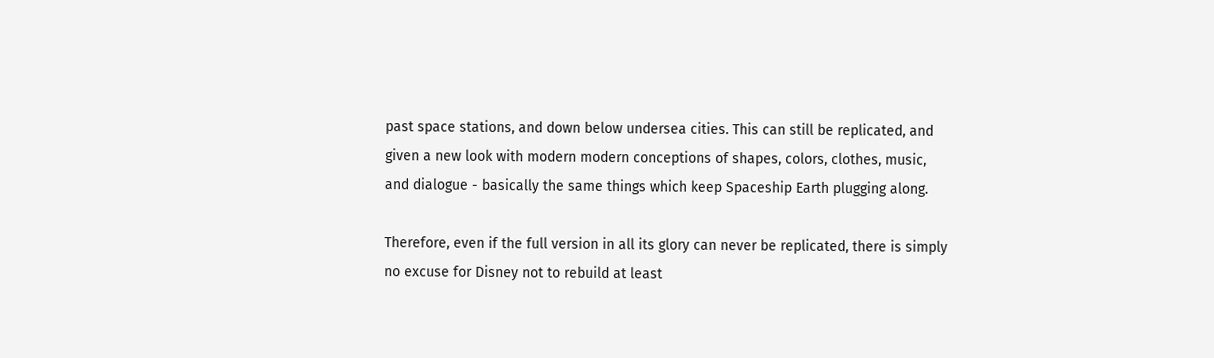past space stations, and down below undersea cities. This can still be replicated, and given a new look with modern modern conceptions of shapes, colors, clothes, music, and dialogue - basically the same things which keep Spaceship Earth plugging along.

Therefore, even if the full version in all its glory can never be replicated, there is simply no excuse for Disney not to rebuild at least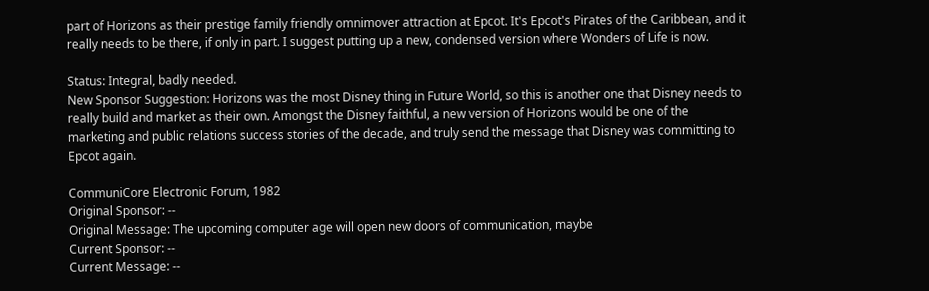part of Horizons as their prestige family friendly omnimover attraction at Epcot. It's Epcot's Pirates of the Caribbean, and it really needs to be there, if only in part. I suggest putting up a new, condensed version where Wonders of Life is now.

Status: Integral, badly needed.
New Sponsor Suggestion: Horizons was the most Disney thing in Future World, so this is another one that Disney needs to really build and market as their own. Amongst the Disney faithful, a new version of Horizons would be one of the marketing and public relations success stories of the decade, and truly send the message that Disney was committing to Epcot again.

CommuniCore Electronic Forum, 1982
Original Sponsor: --
Original Message: The upcoming computer age will open new doors of communication, maybe
Current Sponsor: --
Current Message: --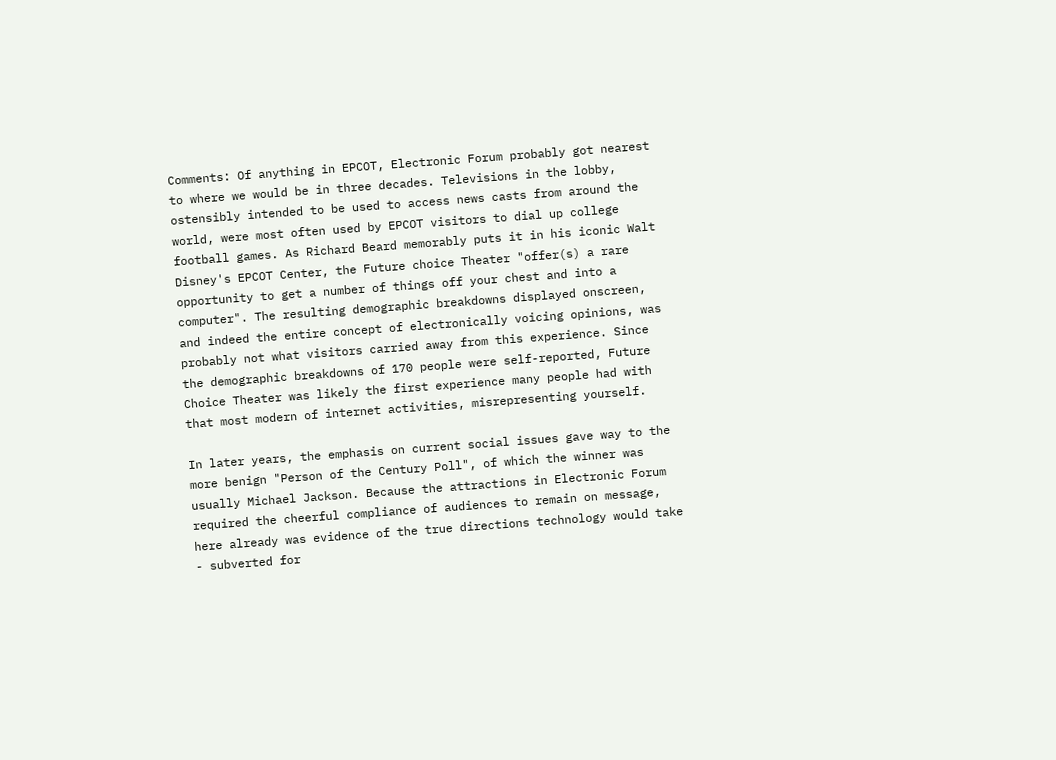Comments: Of anything in EPCOT, Electronic Forum probably got nearest to where we would be in three decades. Televisions in the lobby, ostensibly intended to be used to access news casts from around the world, were most often used by EPCOT visitors to dial up college football games. As Richard Beard memorably puts it in his iconic Walt Disney's EPCOT Center, the Future choice Theater "offer(s) a rare opportunity to get a number of things off your chest and into a computer". The resulting demographic breakdowns displayed onscreen, and indeed the entire concept of electronically voicing opinions, was probably not what visitors carried away from this experience. Since the demographic breakdowns of 170 people were self-reported, Future Choice Theater was likely the first experience many people had with that most modern of internet activities, misrepresenting yourself.

In later years, the emphasis on current social issues gave way to the more benign "Person of the Century Poll", of which the winner was usually Michael Jackson. Because the attractions in Electronic Forum required the cheerful compliance of audiences to remain on message, here already was evidence of the true directions technology would take - subverted for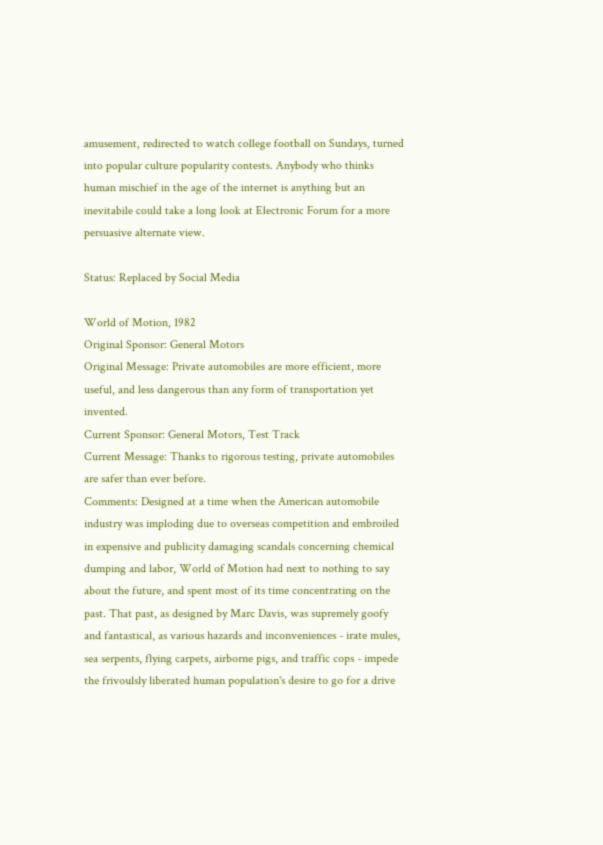amusement, redirected to watch college football on Sundays, turned into popular culture popularity contests. Anybody who thinks human mischief in the age of the internet is anything but an inevitabile could take a long look at Electronic Forum for a more persuasive alternate view.

Status: Replaced by Social Media

World of Motion, 1982
Original Sponsor: General Motors
Original Message: Private automobiles are more efficient, more useful, and less dangerous than any form of transportation yet invented.
Current Sponsor: General Motors, Test Track
Current Message: Thanks to rigorous testing, private automobiles are safer than ever before.
Comments: Designed at a time when the American automobile industry was imploding due to overseas competition and embroiled in expensive and publicity damaging scandals concerning chemical dumping and labor, World of Motion had next to nothing to say about the future, and spent most of its time concentrating on the past. That past, as designed by Marc Davis, was supremely goofy and fantastical, as various hazards and inconveniences - irate mules, sea serpents, flying carpets, airborne pigs, and traffic cops - impede the frivoulsly liberated human population's desire to go for a drive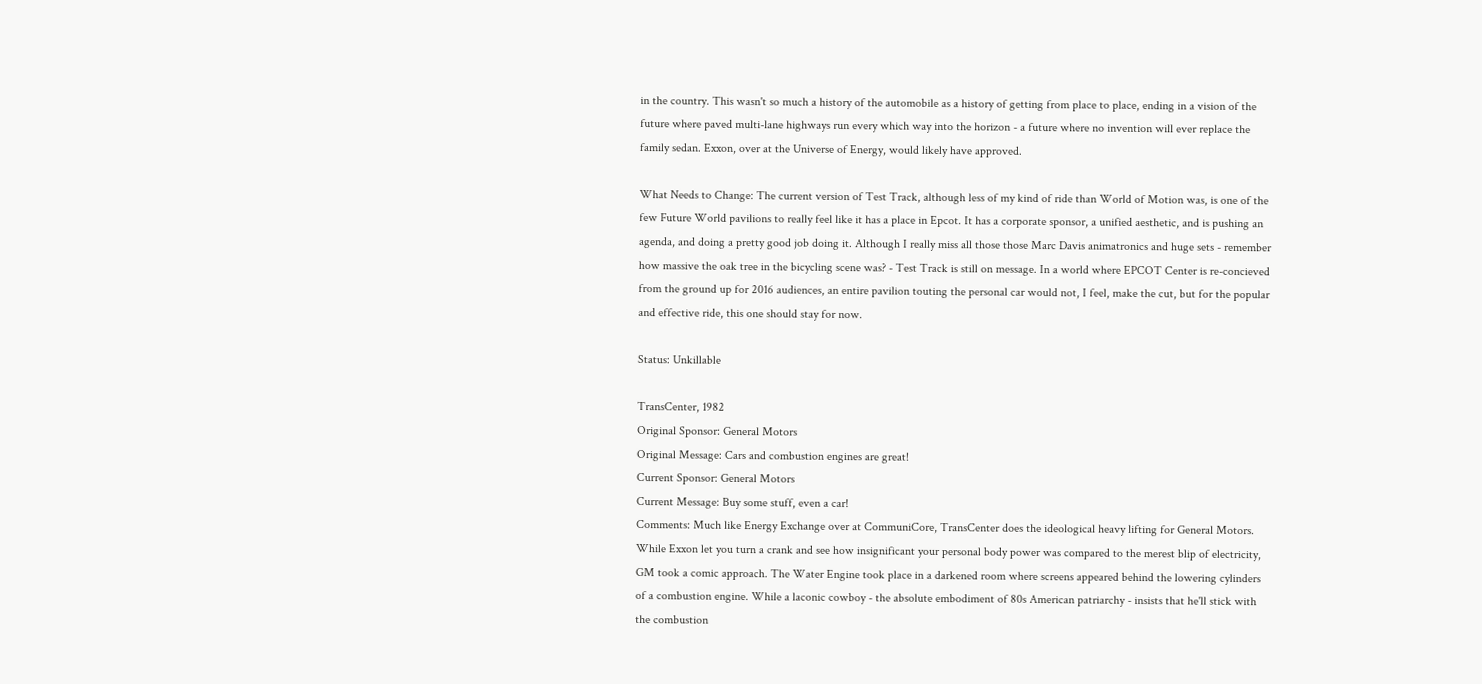in the country. This wasn't so much a history of the automobile as a history of getting from place to place, ending in a vision of the future where paved multi-lane highways run every which way into the horizon - a future where no invention will ever replace the family sedan. Exxon, over at the Universe of Energy, would likely have approved.

What Needs to Change: The current version of Test Track, although less of my kind of ride than World of Motion was, is one of the few Future World pavilions to really feel like it has a place in Epcot. It has a corporate sponsor, a unified aesthetic, and is pushing an agenda, and doing a pretty good job doing it. Although I really miss all those those Marc Davis animatronics and huge sets - remember how massive the oak tree in the bicycling scene was? - Test Track is still on message. In a world where EPCOT Center is re-concieved from the ground up for 2016 audiences, an entire pavilion touting the personal car would not, I feel, make the cut, but for the popular and effective ride, this one should stay for now.

Status: Unkillable

TransCenter, 1982
Original Sponsor: General Motors
Original Message: Cars and combustion engines are great!
Current Sponsor: General Motors
Current Message: Buy some stuff, even a car!
Comments: Much like Energy Exchange over at CommuniCore, TransCenter does the ideological heavy lifting for General Motors. While Exxon let you turn a crank and see how insignificant your personal body power was compared to the merest blip of electricity, GM took a comic approach. The Water Engine took place in a darkened room where screens appeared behind the lowering cylinders of a combustion engine. While a laconic cowboy - the absolute embodiment of 80s American patriarchy - insists that he'll stick with the combustion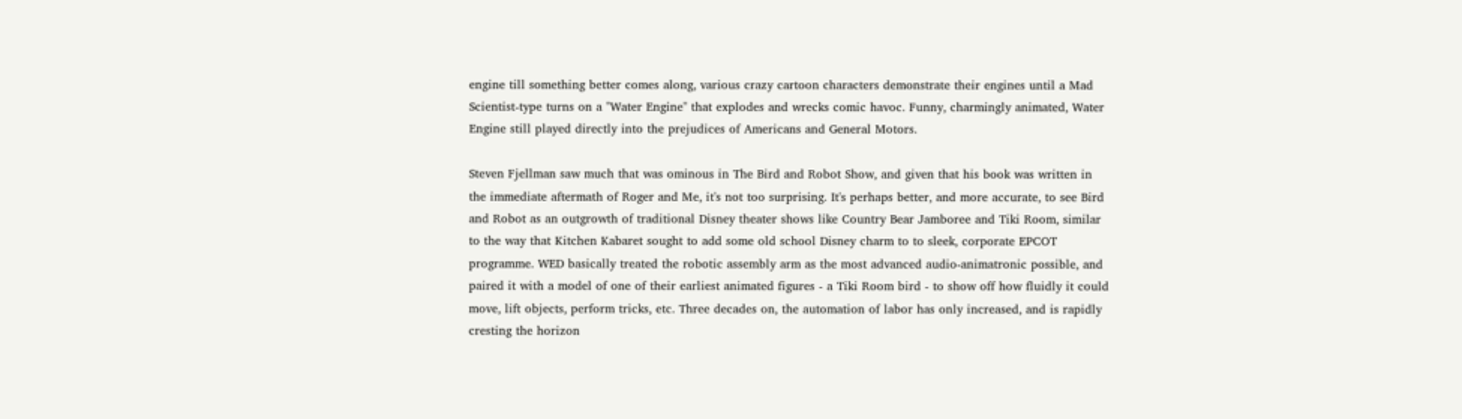engine till something better comes along, various crazy cartoon characters demonstrate their engines until a Mad Scientist-type turns on a "Water Engine" that explodes and wrecks comic havoc. Funny, charmingly animated, Water Engine still played directly into the prejudices of Americans and General Motors.

Steven Fjellman saw much that was ominous in The Bird and Robot Show, and given that his book was written in the immediate aftermath of Roger and Me, it's not too surprising. It's perhaps better, and more accurate, to see Bird and Robot as an outgrowth of traditional Disney theater shows like Country Bear Jamboree and Tiki Room, similar to the way that Kitchen Kabaret sought to add some old school Disney charm to to sleek, corporate EPCOT programme. WED basically treated the robotic assembly arm as the most advanced audio-animatronic possible, and paired it with a model of one of their earliest animated figures - a Tiki Room bird - to show off how fluidly it could move, lift objects, perform tricks, etc. Three decades on, the automation of labor has only increased, and is rapidly cresting the horizon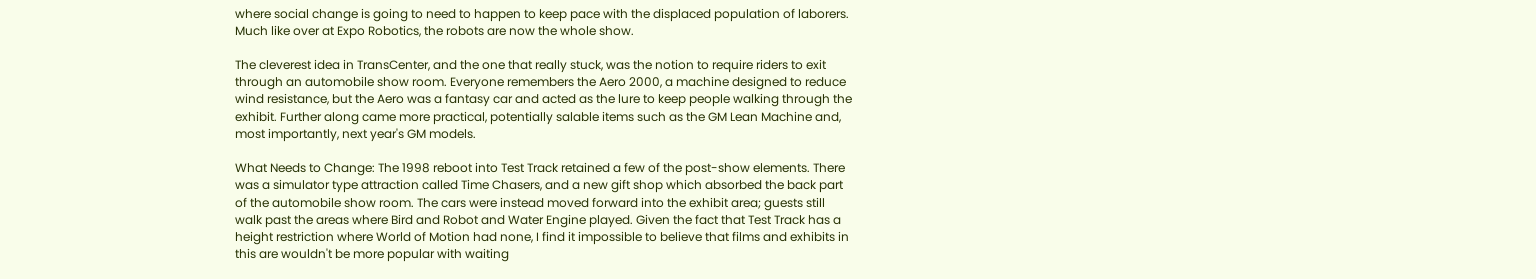where social change is going to need to happen to keep pace with the displaced population of laborers. Much like over at Expo Robotics, the robots are now the whole show.

The cleverest idea in TransCenter, and the one that really stuck, was the notion to require riders to exit through an automobile show room. Everyone remembers the Aero 2000, a machine designed to reduce wind resistance, but the Aero was a fantasy car and acted as the lure to keep people walking through the exhibit. Further along came more practical, potentially salable items such as the GM Lean Machine and, most importantly, next year's GM models.

What Needs to Change: The 1998 reboot into Test Track retained a few of the post-show elements. There was a simulator type attraction called Time Chasers, and a new gift shop which absorbed the back part of the automobile show room. The cars were instead moved forward into the exhibit area; guests still walk past the areas where Bird and Robot and Water Engine played. Given the fact that Test Track has a height restriction where World of Motion had none, I find it impossible to believe that films and exhibits in this are wouldn't be more popular with waiting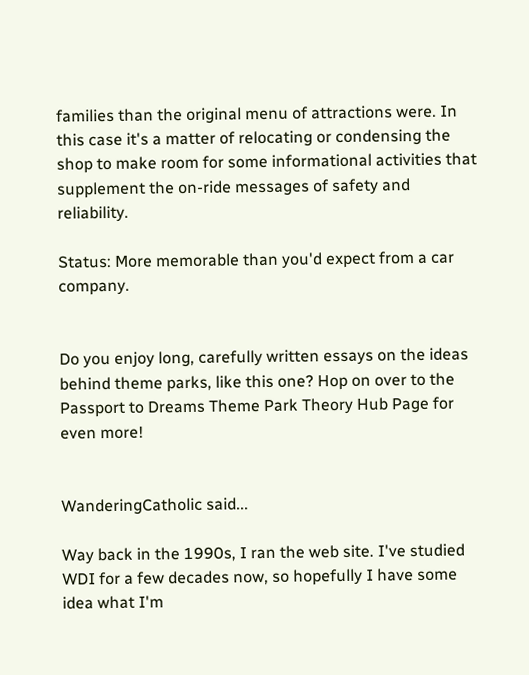families than the original menu of attractions were. In this case it's a matter of relocating or condensing the shop to make room for some informational activities that supplement the on-ride messages of safety and reliability.

Status: More memorable than you'd expect from a car company.


Do you enjoy long, carefully written essays on the ideas behind theme parks, like this one? Hop on over to the Passport to Dreams Theme Park Theory Hub Page for even more!


WanderingCatholic said...

Way back in the 1990s, I ran the web site. I've studied WDI for a few decades now, so hopefully I have some idea what I'm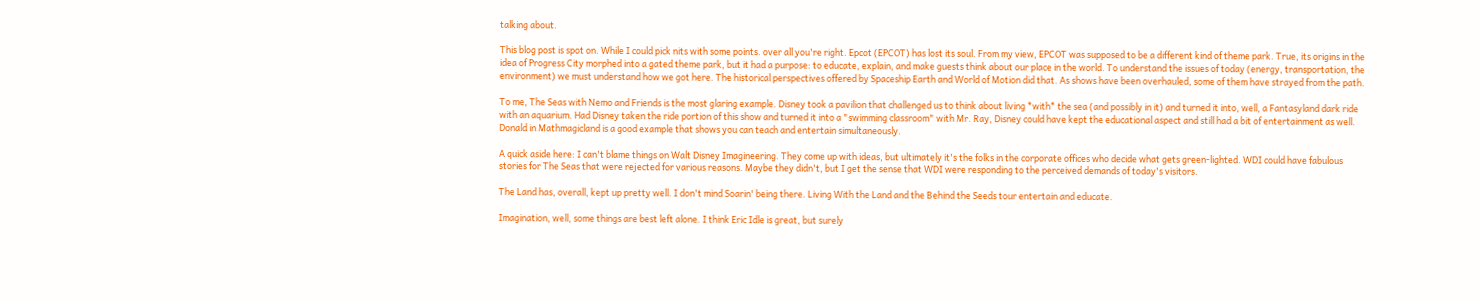talking about.

This blog post is spot on. While I could pick nits with some points. over all you're right. Epcot (EPCOT) has lost its soul. From my view, EPCOT was supposed to be a different kind of theme park. True, its origins in the idea of Progress City morphed into a gated theme park, but it had a purpose: to educate, explain, and make guests think about our place in the world. To understand the issues of today (energy, transportation, the environment) we must understand how we got here. The historical perspectives offered by Spaceship Earth and World of Motion did that. As shows have been overhauled, some of them have strayed from the path.

To me, The Seas with Nemo and Friends is the most glaring example. Disney took a pavilion that challenged us to think about living *with* the sea (and possibly in it) and turned it into, well, a Fantasyland dark ride with an aquarium. Had Disney taken the ride portion of this show and turned it into a "swimming classroom" with Mr. Ray, Disney could have kept the educational aspect and still had a bit of entertainment as well. Donald in Mathmagicland is a good example that shows you can teach and entertain simultaneously.

A quick aside here: I can't blame things on Walt Disney Imagineering. They come up with ideas, but ultimately it's the folks in the corporate offices who decide what gets green-lighted. WDI could have fabulous stories for The Seas that were rejected for various reasons. Maybe they didn't, but I get the sense that WDI were responding to the perceived demands of today's visitors.

The Land has, overall, kept up pretty well. I don't mind Soarin' being there. Living With the Land and the Behind the Seeds tour entertain and educate.

Imagination, well, some things are best left alone. I think Eric Idle is great, but surely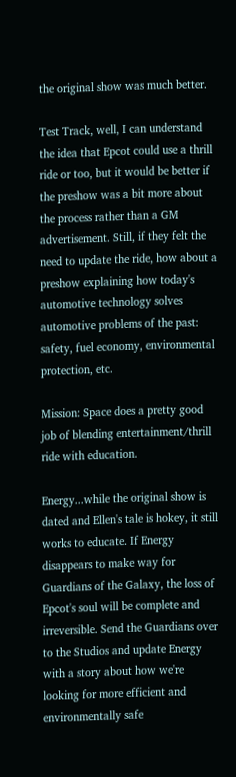the original show was much better.

Test Track, well, I can understand the idea that Epcot could use a thrill ride or too, but it would be better if the preshow was a bit more about the process rather than a GM advertisement. Still, if they felt the need to update the ride, how about a preshow explaining how today's automotive technology solves automotive problems of the past: safety, fuel economy, environmental protection, etc.

Mission: Space does a pretty good job of blending entertainment/thrill ride with education.

Energy...while the original show is dated and Ellen's tale is hokey, it still works to educate. If Energy disappears to make way for Guardians of the Galaxy, the loss of Epcot's soul will be complete and irreversible. Send the Guardians over to the Studios and update Energy with a story about how we're looking for more efficient and environmentally safe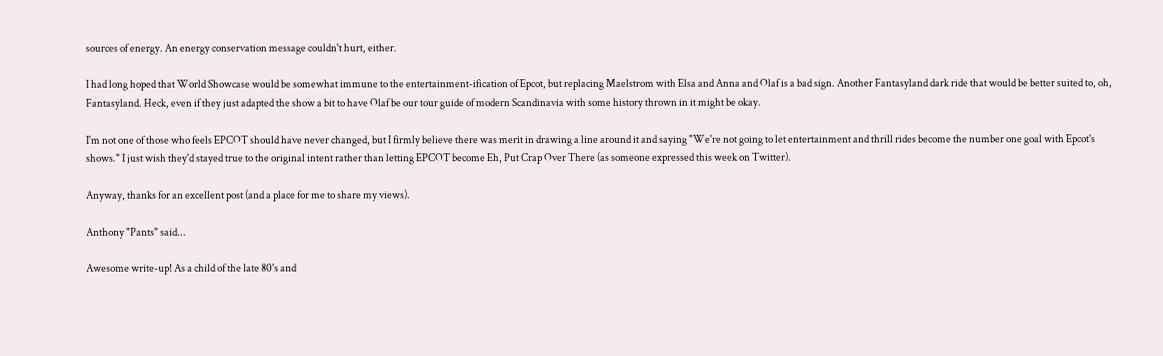sources of energy. An energy conservation message couldn't hurt, either.

I had long hoped that World Showcase would be somewhat immune to the entertainment-ification of Epcot, but replacing Maelstrom with Elsa and Anna and Olaf is a bad sign. Another Fantasyland dark ride that would be better suited to, oh, Fantasyland. Heck, even if they just adapted the show a bit to have Olaf be our tour guide of modern Scandinavia with some history thrown in it might be okay.

I'm not one of those who feels EPCOT should have never changed, but I firmly believe there was merit in drawing a line around it and saying "We're not going to let entertainment and thrill rides become the number one goal with Epcot's shows." I just wish they'd stayed true to the original intent rather than letting EPCOT become Eh, Put Crap Over There (as someone expressed this week on Twitter).

Anyway, thanks for an excellent post (and a place for me to share my views).

Anthony "Pants" said...

Awesome write-up! As a child of the late 80's and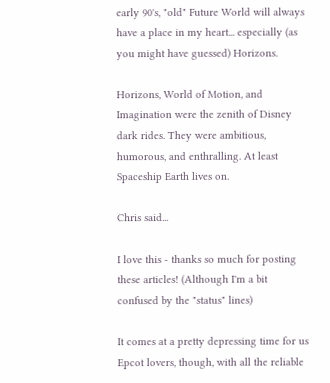early 90's, "old" Future World will always have a place in my heart... especially (as you might have guessed) Horizons.

Horizons, World of Motion, and Imagination were the zenith of Disney dark rides. They were ambitious, humorous, and enthralling. At least Spaceship Earth lives on.

Chris said...

I love this - thanks so much for posting these articles! (Although I'm a bit confused by the "status" lines)

It comes at a pretty depressing time for us Epcot lovers, though, with all the reliable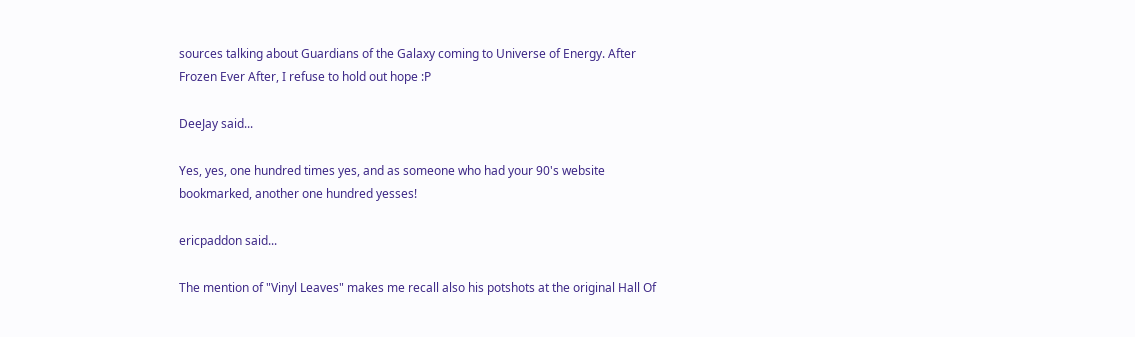sources talking about Guardians of the Galaxy coming to Universe of Energy. After Frozen Ever After, I refuse to hold out hope :P

DeeJay said...

Yes, yes, one hundred times yes, and as someone who had your 90's website bookmarked, another one hundred yesses!

ericpaddon said...

The mention of "Vinyl Leaves" makes me recall also his potshots at the original Hall Of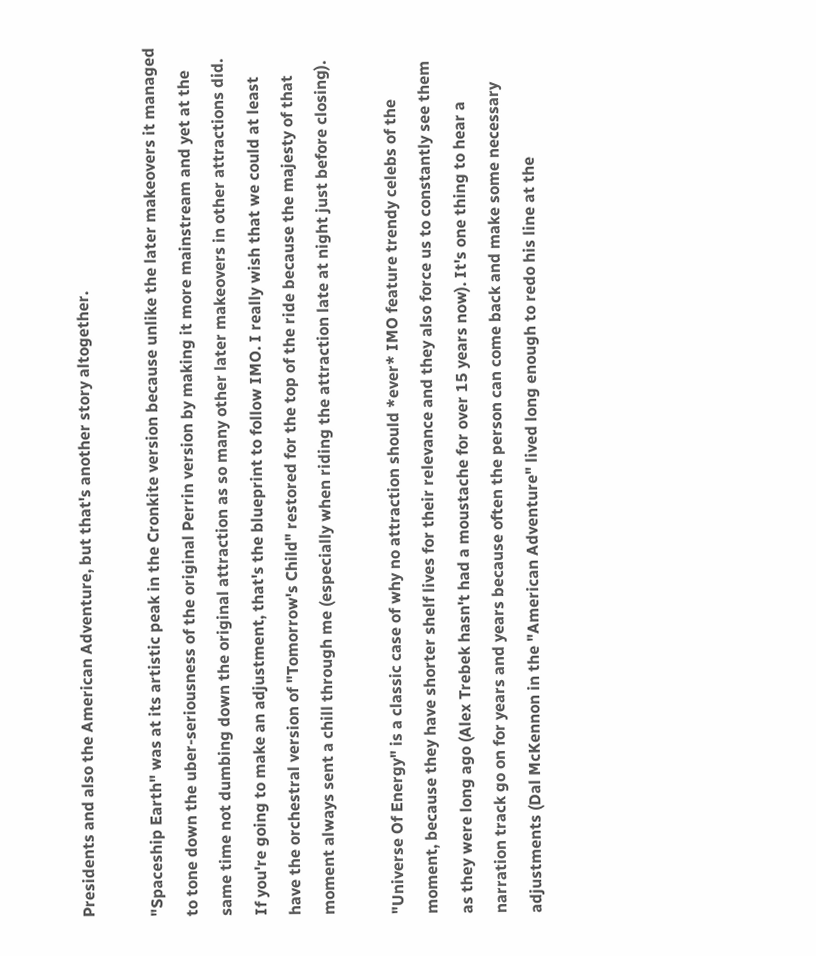Presidents and also the American Adventure, but that's another story altogether.

"Spaceship Earth" was at its artistic peak in the Cronkite version because unlike the later makeovers it managed to tone down the uber-seriousness of the original Perrin version by making it more mainstream and yet at the same time not dumbing down the original attraction as so many other later makeovers in other attractions did. If you're going to make an adjustment, that's the blueprint to follow IMO. I really wish that we could at least have the orchestral version of "Tomorrow's Child" restored for the top of the ride because the majesty of that moment always sent a chill through me (especially when riding the attraction late at night just before closing).

"Universe Of Energy" is a classic case of why no attraction should *ever* IMO feature trendy celebs of the moment, because they have shorter shelf lives for their relevance and they also force us to constantly see them as they were long ago (Alex Trebek hasn't had a moustache for over 15 years now). It's one thing to hear a narration track go on for years and years because often the person can come back and make some necessary adjustments (Dal McKennon in the "American Adventure" lived long enough to redo his line at the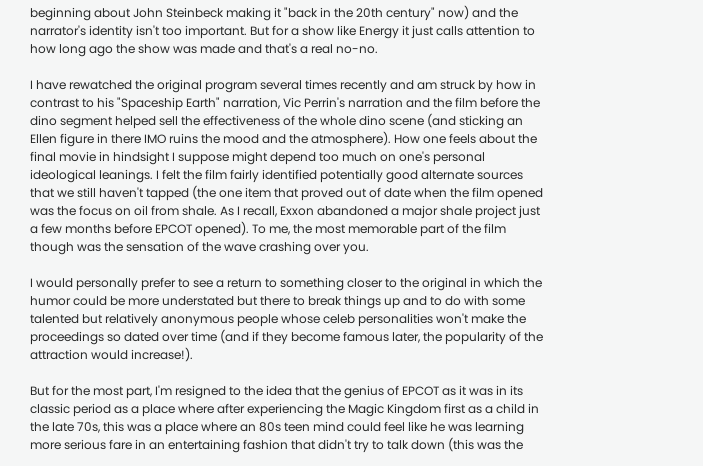beginning about John Steinbeck making it "back in the 20th century" now) and the narrator's identity isn't too important. But for a show like Energy it just calls attention to how long ago the show was made and that's a real no-no.

I have rewatched the original program several times recently and am struck by how in contrast to his "Spaceship Earth" narration, Vic Perrin's narration and the film before the dino segment helped sell the effectiveness of the whole dino scene (and sticking an Ellen figure in there IMO ruins the mood and the atmosphere). How one feels about the final movie in hindsight I suppose might depend too much on one's personal ideological leanings. I felt the film fairly identified potentially good alternate sources that we still haven't tapped (the one item that proved out of date when the film opened was the focus on oil from shale. As I recall, Exxon abandoned a major shale project just a few months before EPCOT opened). To me, the most memorable part of the film though was the sensation of the wave crashing over you.

I would personally prefer to see a return to something closer to the original in which the humor could be more understated but there to break things up and to do with some talented but relatively anonymous people whose celeb personalities won't make the proceedings so dated over time (and if they become famous later, the popularity of the attraction would increase!).

But for the most part, I'm resigned to the idea that the genius of EPCOT as it was in its classic period as a place where after experiencing the Magic Kingdom first as a child in the late 70s, this was a place where an 80s teen mind could feel like he was learning more serious fare in an entertaining fashion that didn't try to talk down (this was the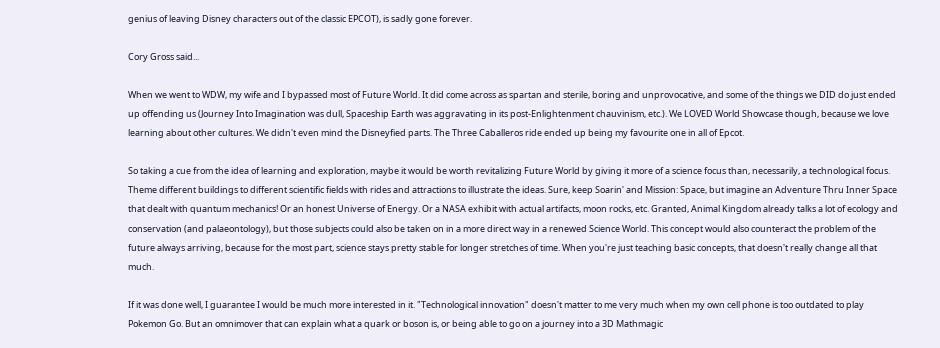genius of leaving Disney characters out of the classic EPCOT), is sadly gone forever.

Cory Gross said...

When we went to WDW, my wife and I bypassed most of Future World. It did come across as spartan and sterile, boring and unprovocative, and some of the things we DID do just ended up offending us (Journey Into Imagination was dull, Spaceship Earth was aggravating in its post-Enlightenment chauvinism, etc.). We LOVED World Showcase though, because we love learning about other cultures. We didn't even mind the Disneyfied parts. The Three Caballeros ride ended up being my favourite one in all of Epcot.

So taking a cue from the idea of learning and exploration, maybe it would be worth revitalizing Future World by giving it more of a science focus than, necessarily, a technological focus. Theme different buildings to different scientific fields with rides and attractions to illustrate the ideas. Sure, keep Soarin' and Mission: Space, but imagine an Adventure Thru Inner Space that dealt with quantum mechanics! Or an honest Universe of Energy. Or a NASA exhibit with actual artifacts, moon rocks, etc. Granted, Animal Kingdom already talks a lot of ecology and conservation (and palaeontology), but those subjects could also be taken on in a more direct way in a renewed Science World. This concept would also counteract the problem of the future always arriving, because for the most part, science stays pretty stable for longer stretches of time. When you're just teaching basic concepts, that doesn't really change all that much.

If it was done well, I guarantee I would be much more interested in it. "Technological innovation" doesn't matter to me very much when my own cell phone is too outdated to play Pokemon Go. But an omnimover that can explain what a quark or boson is, or being able to go on a journey into a 3D Mathmagic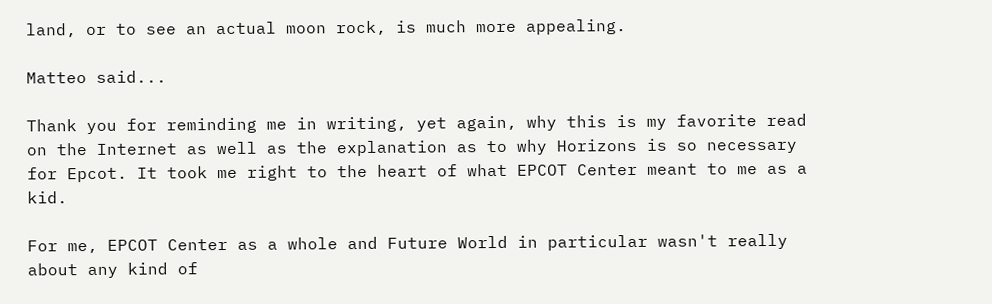land, or to see an actual moon rock, is much more appealing.

Matteo said...

Thank you for reminding me in writing, yet again, why this is my favorite read on the Internet as well as the explanation as to why Horizons is so necessary for Epcot. It took me right to the heart of what EPCOT Center meant to me as a kid.

For me, EPCOT Center as a whole and Future World in particular wasn't really about any kind of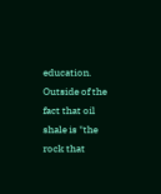education. Outside of the fact that oil shale is "the rock that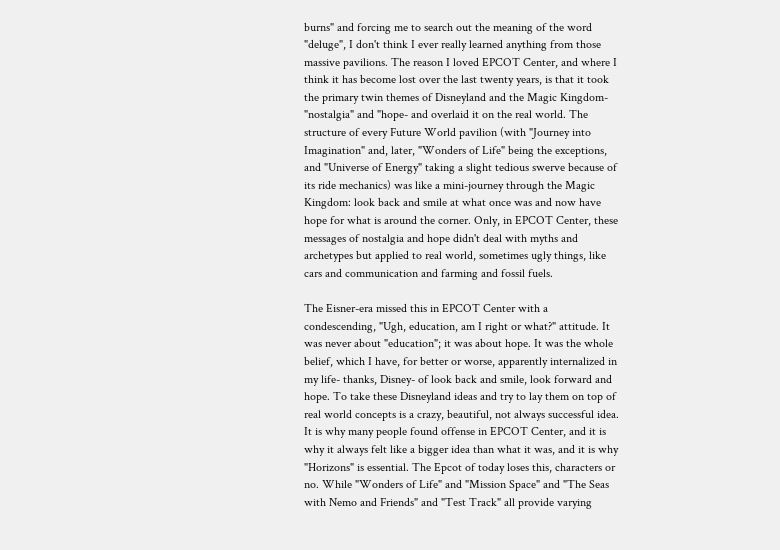burns" and forcing me to search out the meaning of the word "deluge", I don't think I ever really learned anything from those massive pavilions. The reason I loved EPCOT Center, and where I think it has become lost over the last twenty years, is that it took the primary twin themes of Disneyland and the Magic Kingdom- "nostalgia" and "hope- and overlaid it on the real world. The structure of every Future World pavilion (with "Journey into Imagination" and, later, "Wonders of Life" being the exceptions, and "Universe of Energy" taking a slight tedious swerve because of its ride mechanics) was like a mini-journey through the Magic Kingdom: look back and smile at what once was and now have hope for what is around the corner. Only, in EPCOT Center, these messages of nostalgia and hope didn't deal with myths and archetypes but applied to real world, sometimes ugly things, like cars and communication and farming and fossil fuels.

The Eisner-era missed this in EPCOT Center with a condescending, "Ugh, education, am I right or what?" attitude. It was never about "education"; it was about hope. It was the whole belief, which I have, for better or worse, apparently internalized in my life- thanks, Disney- of look back and smile, look forward and hope. To take these Disneyland ideas and try to lay them on top of real world concepts is a crazy, beautiful, not always successful idea. It is why many people found offense in EPCOT Center, and it is why it always felt like a bigger idea than what it was, and it is why "Horizons" is essential. The Epcot of today loses this, characters or no. While "Wonders of Life" and "Mission Space" and "The Seas with Nemo and Friends" and "Test Track" all provide varying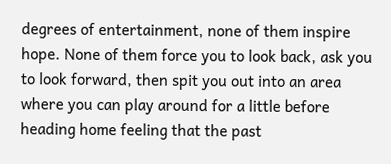degrees of entertainment, none of them inspire hope. None of them force you to look back, ask you to look forward, then spit you out into an area where you can play around for a little before heading home feeling that the past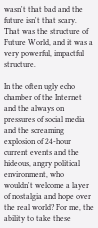wasn't that bad and the future isn't that scary. That was the structure of Future World, and it was a very powerful, impactful structure.

In the often ugly echo chamber of the Internet and the always on pressures of social media and the screaming explosion of 24-hour current events and the hideous, angry political environment, who wouldn't welcome a layer of nostalgia and hope over the real world? For me, the ability to take these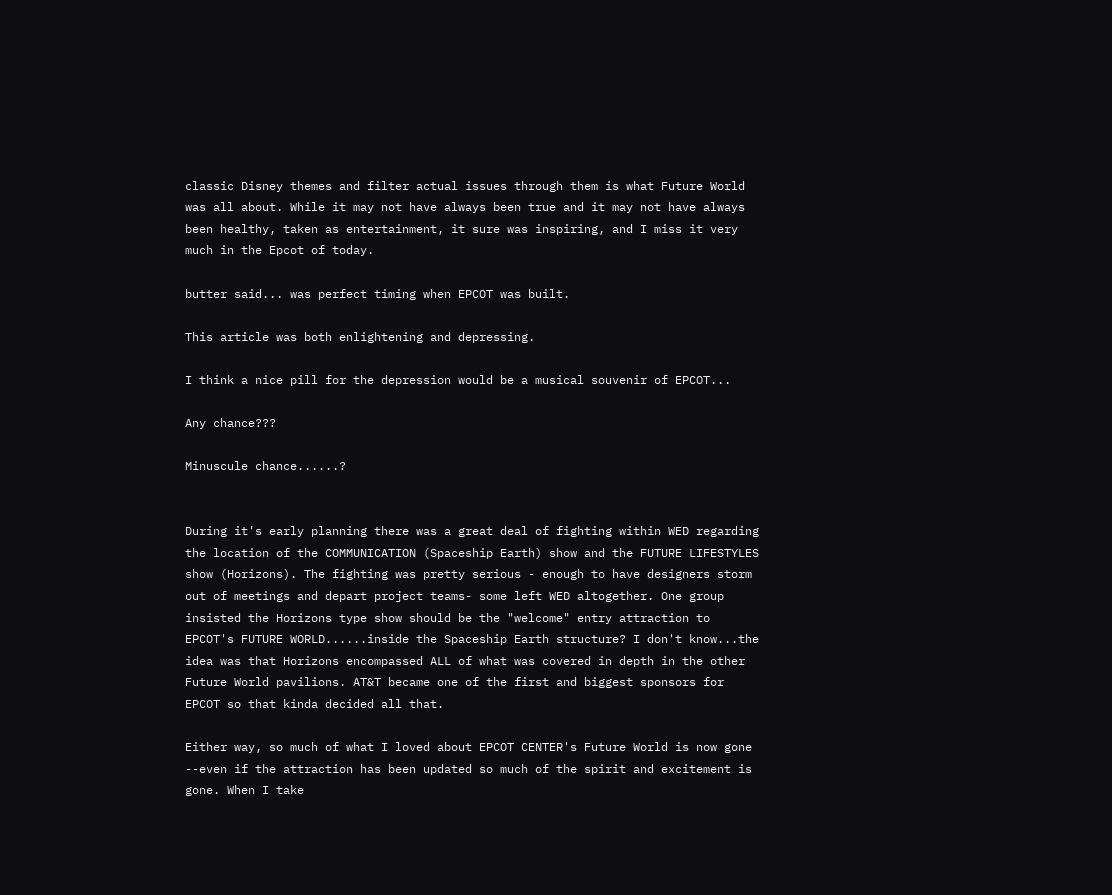classic Disney themes and filter actual issues through them is what Future World was all about. While it may not have always been true and it may not have always been healthy, taken as entertainment, it sure was inspiring, and I miss it very much in the Epcot of today.

butter said... was perfect timing when EPCOT was built.

This article was both enlightening and depressing.

I think a nice pill for the depression would be a musical souvenir of EPCOT...

Any chance???

Minuscule chance......?


During it's early planning there was a great deal of fighting within WED regarding the location of the COMMUNICATION (Spaceship Earth) show and the FUTURE LIFESTYLES show (Horizons). The fighting was pretty serious - enough to have designers storm out of meetings and depart project teams- some left WED altogether. One group insisted the Horizons type show should be the "welcome" entry attraction to EPCOT's FUTURE WORLD......inside the Spaceship Earth structure? I don't know...the idea was that Horizons encompassed ALL of what was covered in depth in the other Future World pavilions. AT&T became one of the first and biggest sponsors for EPCOT so that kinda decided all that.

Either way, so much of what I loved about EPCOT CENTER's Future World is now gone --even if the attraction has been updated so much of the spirit and excitement is gone. When I take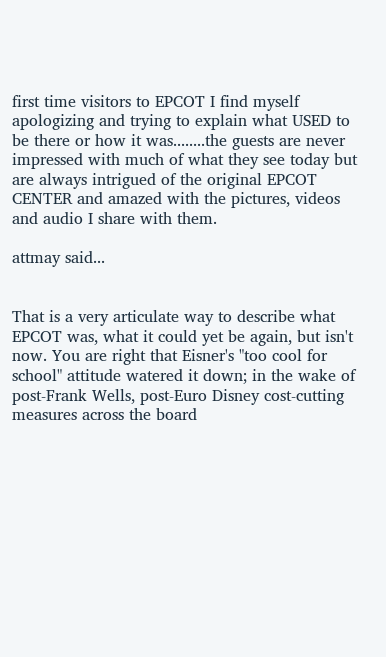first time visitors to EPCOT I find myself apologizing and trying to explain what USED to be there or how it was........the guests are never impressed with much of what they see today but are always intrigued of the original EPCOT CENTER and amazed with the pictures, videos and audio I share with them.

attmay said...


That is a very articulate way to describe what EPCOT was, what it could yet be again, but isn't now. You are right that Eisner's "too cool for school" attitude watered it down; in the wake of post-Frank Wells, post-Euro Disney cost-cutting measures across the board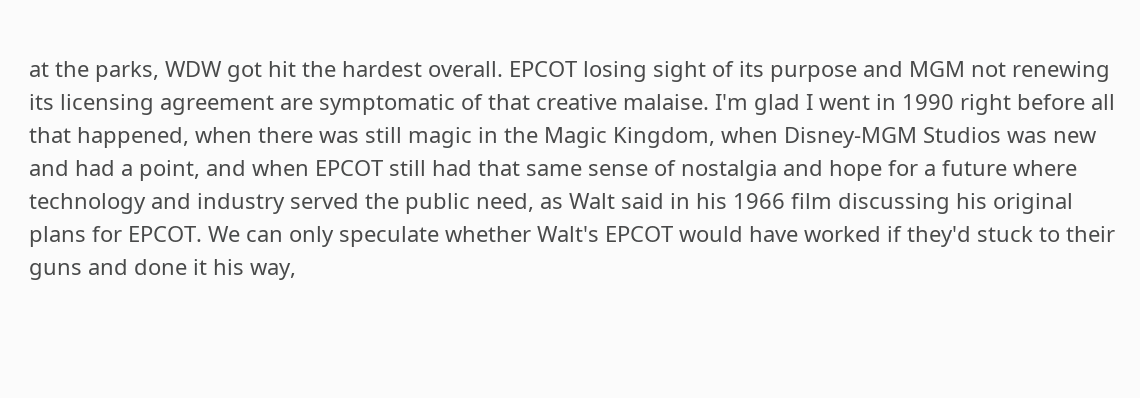at the parks, WDW got hit the hardest overall. EPCOT losing sight of its purpose and MGM not renewing its licensing agreement are symptomatic of that creative malaise. I'm glad I went in 1990 right before all that happened, when there was still magic in the Magic Kingdom, when Disney-MGM Studios was new and had a point, and when EPCOT still had that same sense of nostalgia and hope for a future where technology and industry served the public need, as Walt said in his 1966 film discussing his original plans for EPCOT. We can only speculate whether Walt's EPCOT would have worked if they'd stuck to their guns and done it his way,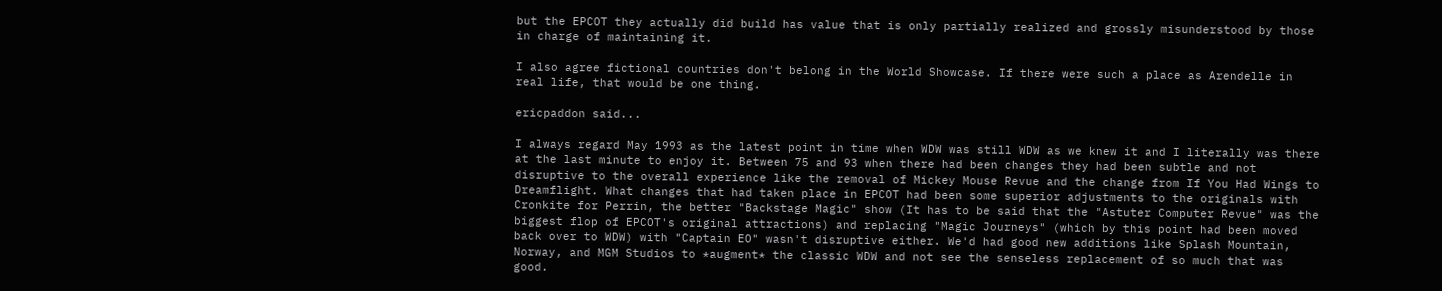but the EPCOT they actually did build has value that is only partially realized and grossly misunderstood by those in charge of maintaining it.

I also agree fictional countries don't belong in the World Showcase. If there were such a place as Arendelle in real life, that would be one thing.

ericpaddon said...

I always regard May 1993 as the latest point in time when WDW was still WDW as we knew it and I literally was there at the last minute to enjoy it. Between 75 and 93 when there had been changes they had been subtle and not disruptive to the overall experience like the removal of Mickey Mouse Revue and the change from If You Had Wings to Dreamflight. What changes that had taken place in EPCOT had been some superior adjustments to the originals with Cronkite for Perrin, the better "Backstage Magic" show (It has to be said that the "Astuter Computer Revue" was the biggest flop of EPCOT's original attractions) and replacing "Magic Journeys" (which by this point had been moved back over to WDW) with "Captain EO" wasn't disruptive either. We'd had good new additions like Splash Mountain, Norway, and MGM Studios to *augment* the classic WDW and not see the senseless replacement of so much that was good.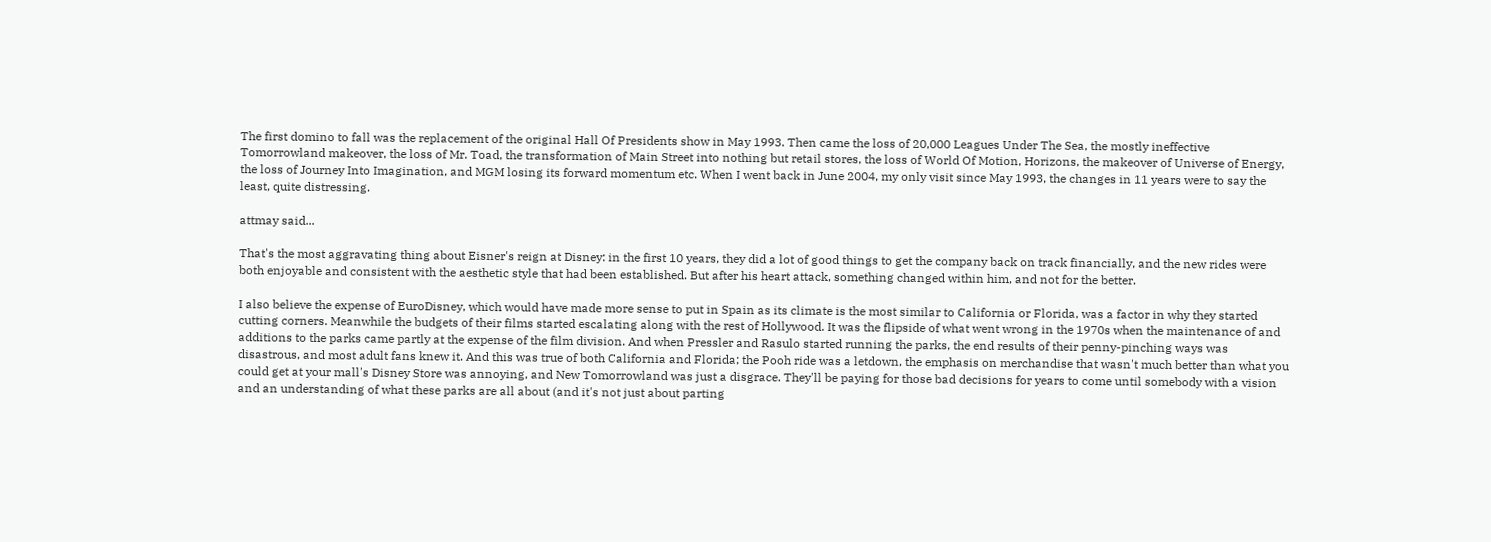The first domino to fall was the replacement of the original Hall Of Presidents show in May 1993. Then came the loss of 20,000 Leagues Under The Sea, the mostly ineffective Tomorrowland makeover, the loss of Mr. Toad, the transformation of Main Street into nothing but retail stores, the loss of World Of Motion, Horizons, the makeover of Universe of Energy, the loss of Journey Into Imagination, and MGM losing its forward momentum etc. When I went back in June 2004, my only visit since May 1993, the changes in 11 years were to say the least, quite distressing.

attmay said...

That's the most aggravating thing about Eisner's reign at Disney: in the first 10 years, they did a lot of good things to get the company back on track financially, and the new rides were both enjoyable and consistent with the aesthetic style that had been established. But after his heart attack, something changed within him, and not for the better.

I also believe the expense of EuroDisney, which would have made more sense to put in Spain as its climate is the most similar to California or Florida, was a factor in why they started cutting corners. Meanwhile the budgets of their films started escalating along with the rest of Hollywood. It was the flipside of what went wrong in the 1970s when the maintenance of and additions to the parks came partly at the expense of the film division. And when Pressler and Rasulo started running the parks, the end results of their penny-pinching ways was disastrous, and most adult fans knew it. And this was true of both California and Florida; the Pooh ride was a letdown, the emphasis on merchandise that wasn't much better than what you could get at your mall's Disney Store was annoying, and New Tomorrowland was just a disgrace. They'll be paying for those bad decisions for years to come until somebody with a vision and an understanding of what these parks are all about (and it's not just about parting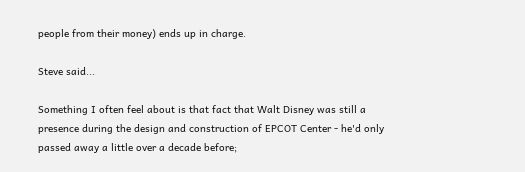people from their money) ends up in charge.

Steve said...

Something I often feel about is that fact that Walt Disney was still a presence during the design and construction of EPCOT Center - he'd only passed away a little over a decade before;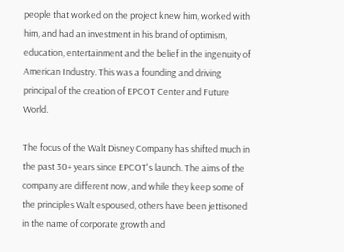people that worked on the project knew him, worked with him, and had an investment in his brand of optimism, education, entertainment and the belief in the ingenuity of American Industry. This was a founding and driving principal of the creation of EPCOT Center and Future World.

The focus of the Walt Disney Company has shifted much in the past 30+ years since EPCOT's launch. The aims of the company are different now, and while they keep some of the principles Walt espoused, others have been jettisoned in the name of corporate growth and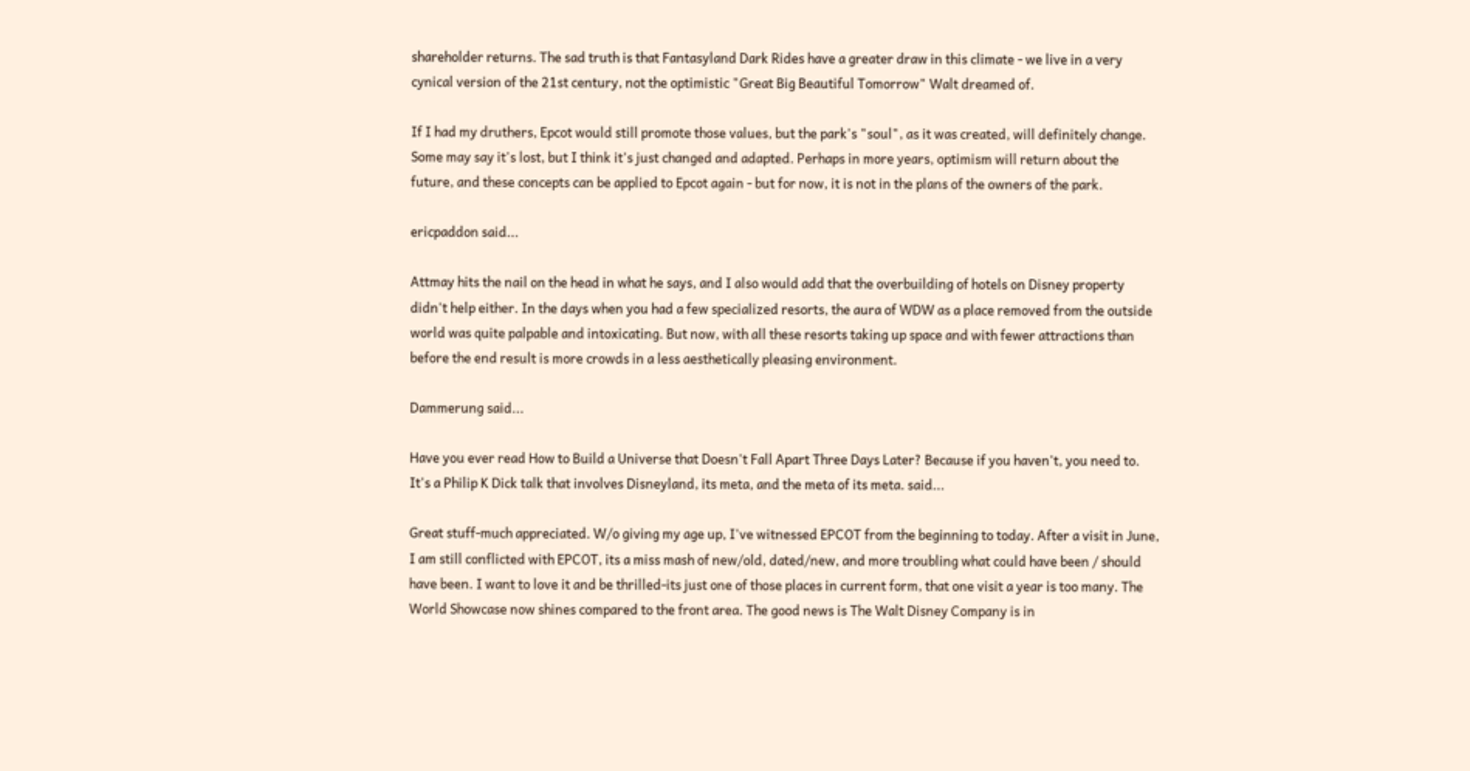shareholder returns. The sad truth is that Fantasyland Dark Rides have a greater draw in this climate - we live in a very cynical version of the 21st century, not the optimistic "Great Big Beautiful Tomorrow" Walt dreamed of.

If I had my druthers, Epcot would still promote those values, but the park's "soul", as it was created, will definitely change. Some may say it's lost, but I think it's just changed and adapted. Perhaps in more years, optimism will return about the future, and these concepts can be applied to Epcot again - but for now, it is not in the plans of the owners of the park.

ericpaddon said...

Attmay hits the nail on the head in what he says, and I also would add that the overbuilding of hotels on Disney property didn't help either. In the days when you had a few specialized resorts, the aura of WDW as a place removed from the outside world was quite palpable and intoxicating. But now, with all these resorts taking up space and with fewer attractions than before the end result is more crowds in a less aesthetically pleasing environment.

Dammerung said...

Have you ever read How to Build a Universe that Doesn't Fall Apart Three Days Later? Because if you haven't, you need to. It's a Philip K Dick talk that involves Disneyland, its meta, and the meta of its meta. said...

Great stuff-much appreciated. W/o giving my age up, I've witnessed EPCOT from the beginning to today. After a visit in June, I am still conflicted with EPCOT, its a miss mash of new/old, dated/new, and more troubling what could have been / should have been. I want to love it and be thrilled-its just one of those places in current form, that one visit a year is too many. The World Showcase now shines compared to the front area. The good news is The Walt Disney Company is in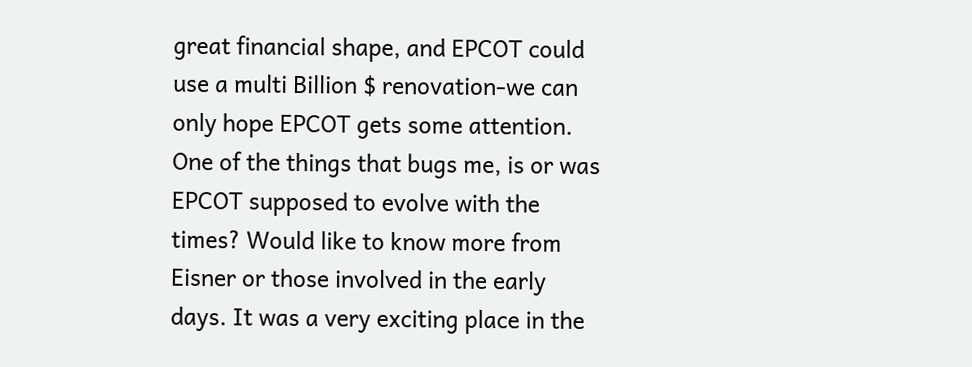great financial shape, and EPCOT could use a multi Billion $ renovation-we can only hope EPCOT gets some attention. One of the things that bugs me, is or was EPCOT supposed to evolve with the times? Would like to know more from Eisner or those involved in the early days. It was a very exciting place in the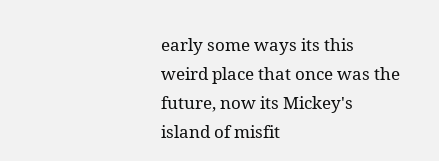early some ways its this weird place that once was the future, now its Mickey's island of misfit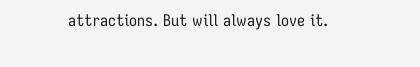attractions. But will always love it.